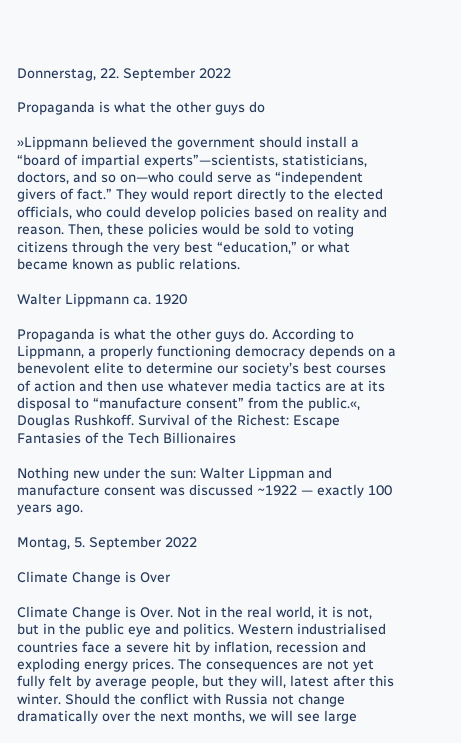Donnerstag, 22. September 2022

Propaganda is what the other guys do

»Lippmann believed the government should install a “board of impartial experts”—scientists, statisticians, doctors, and so on—who could serve as “independent givers of fact.” They would report directly to the elected officials, who could develop policies based on reality and reason. Then, these policies would be sold to voting citizens through the very best “education,” or what became known as public relations.

Walter Lippmann ca. 1920

Propaganda is what the other guys do. According to Lippmann, a properly functioning democracy depends on a benevolent elite to determine our society’s best courses of action and then use whatever media tactics are at its disposal to “manufacture consent” from the public.«, Douglas Rushkoff. Survival of the Richest: Escape Fantasies of the Tech Billionaires

Nothing new under the sun: Walter Lippman and manufacture consent was discussed ~1922 — exactly 100 years ago.

Montag, 5. September 2022

Climate Change is Over

Climate Change is Over. Not in the real world, it is not, but in the public eye and politics. Western industrialised countries face a severe hit by inflation, recession and exploding energy prices. The consequences are not yet fully felt by average people, but they will, latest after this winter. Should the conflict with Russia not change dramatically over the next months, we will see large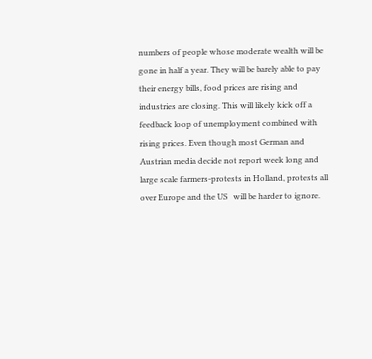numbers of people whose moderate wealth will be gone in half a year. They will be barely able to pay their energy bills, food prices are rising and industries are closing. This will likely kick off a feedback loop of unemployment combined with rising prices. Even though most German and Austrian media decide not report week long and large scale farmers-protests in Holland, protests all over Europe and the US   will be harder to ignore.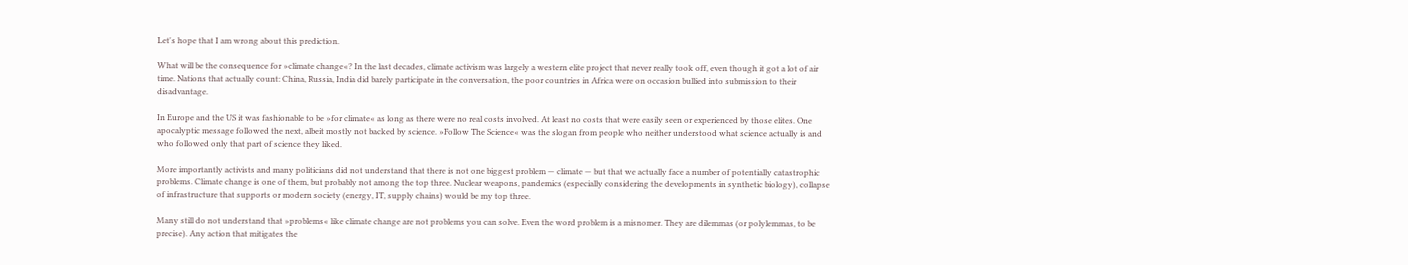Let's hope that I am wrong about this prediction.

What will be the consequence for »climate change«? In the last decades, climate activism was largely a western elite project that never really took off, even though it got a lot of air time. Nations that actually count: China, Russia, India did barely participate in the conversation, the poor countries in Africa were on occasion bullied into submission to their disadvantage.

In Europe and the US it was fashionable to be »for climate« as long as there were no real costs involved. At least no costs that were easily seen or experienced by those elites. One apocalyptic message followed the next, albeit mostly not backed by science. »Follow The Science« was the slogan from people who neither understood what science actually is and who followed only that part of science they liked.

More importantly activists and many politicians did not understand that there is not one biggest problem — climate — but that we actually face a number of potentially catastrophic problems. Climate change is one of them, but probably not among the top three. Nuclear weapons, pandemics (especially considering the developments in synthetic biology), collapse of infrastructure that supports or modern society (energy, IT, supply chains) would be my top three.

Many still do not understand that »problems« like climate change are not problems you can solve. Even the word problem is a misnomer. They are dilemmas (or polylemmas, to be precise). Any action that mitigates the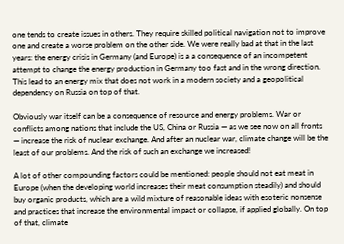one tends to create issues in others. They require skilled political navigation not to improve one and create a worse problem on the other side. We were really bad at that in the last years: the energy crisis in Germany (and Europe) is a a consequence of an incompetent attempt to change the energy production in Germany too fast and in the wrong direction. This lead to an energy mix that does not work in a modern society and a geopolitical dependency on Russia on top of that.

Obviously war itself can be a consequence of resource and energy problems. War or conflicts among nations that include the US, China or Russia — as we see now on all fronts — increase the risk of nuclear exchange. And after an nuclear war, climate change will be the least of our problems. And the risk of such an exchange we increased!

A lot of other compounding factors could be mentioned: people should not eat meat in Europe (when the developing world increases their meat consumption steadily) and should buy organic products, which are a wild mixture of reasonable ideas with esoteric nonsense and practices that increase the environmental impact or collapse, if applied globally. On top of that, climate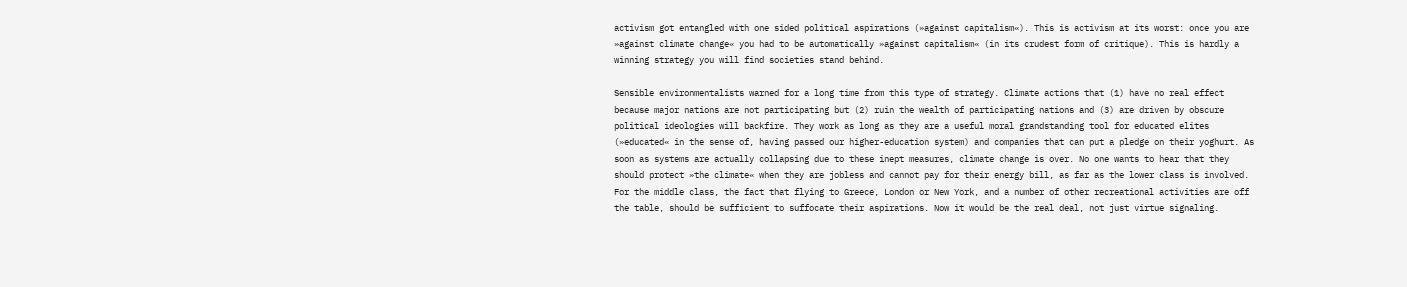activism got entangled with one sided political aspirations (»against capitalism«). This is activism at its worst: once you are »against climate change« you had to be automatically »against capitalism« (in its crudest form of critique). This is hardly a winning strategy you will find societies stand behind.

Sensible environmentalists warned for a long time from this type of strategy. Climate actions that (1) have no real effect because major nations are not participating but (2) ruin the wealth of participating nations and (3) are driven by obscure political ideologies will backfire. They work as long as they are a useful moral grandstanding tool for educated elites (»educated« in the sense of, having passed our higher-education system) and companies that can put a pledge on their yoghurt. As soon as systems are actually collapsing due to these inept measures, climate change is over. No one wants to hear that they should protect »the climate« when they are jobless and cannot pay for their energy bill, as far as the lower class is involved. For the middle class, the fact that flying to Greece, London or New York, and a number of other recreational activities are off the table, should be sufficient to suffocate their aspirations. Now it would be the real deal, not just virtue signaling.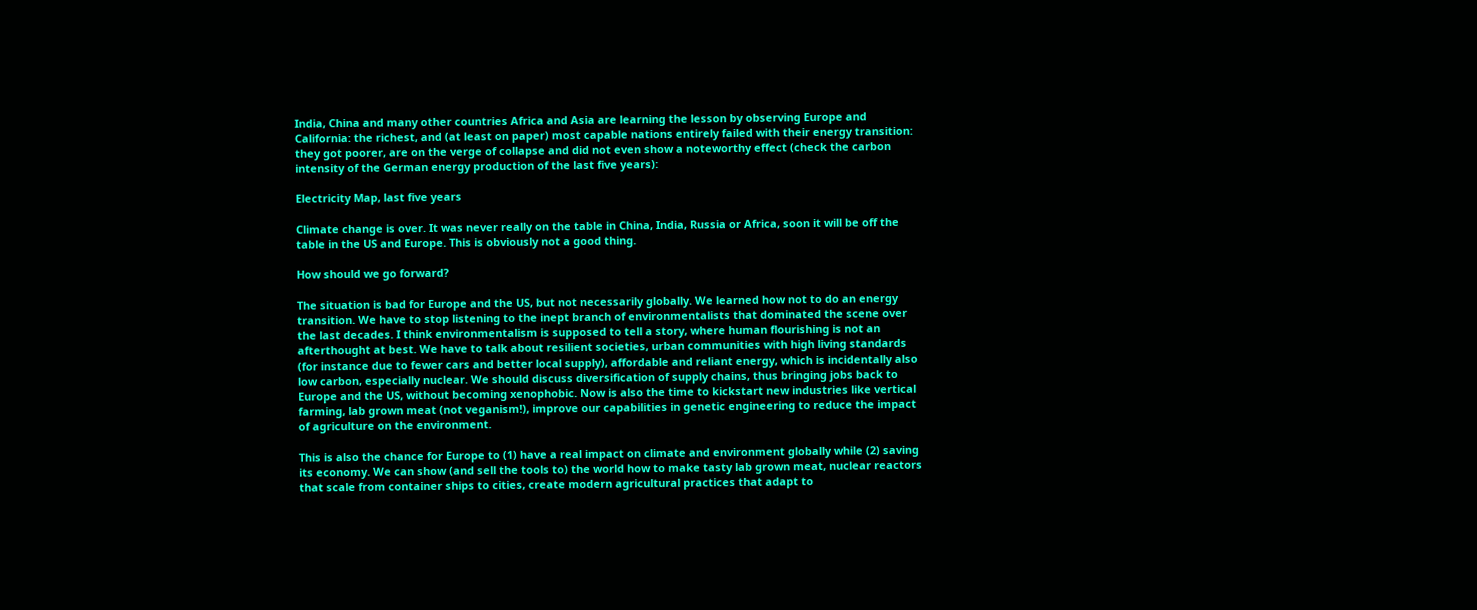India, China and many other countries Africa and Asia are learning the lesson by observing Europe and California: the richest, and (at least on paper) most capable nations entirely failed with their energy transition: they got poorer, are on the verge of collapse and did not even show a noteworthy effect (check the carbon intensity of the German energy production of the last five years):

Electricity Map, last five years

Climate change is over. It was never really on the table in China, India, Russia or Africa, soon it will be off the table in the US and Europe. This is obviously not a good thing.

How should we go forward?

The situation is bad for Europe and the US, but not necessarily globally. We learned how not to do an energy transition. We have to stop listening to the inept branch of environmentalists that dominated the scene over the last decades. I think environmentalism is supposed to tell a story, where human flourishing is not an afterthought at best. We have to talk about resilient societies, urban communities with high living standards (for instance due to fewer cars and better local supply), affordable and reliant energy, which is incidentally also low carbon, especially nuclear. We should discuss diversification of supply chains, thus bringing jobs back to Europe and the US, without becoming xenophobic. Now is also the time to kickstart new industries like vertical farming, lab grown meat (not veganism!), improve our capabilities in genetic engineering to reduce the impact of agriculture on the environment.

This is also the chance for Europe to (1) have a real impact on climate and environment globally while (2) saving its economy. We can show (and sell the tools to) the world how to make tasty lab grown meat, nuclear reactors that scale from container ships to cities, create modern agricultural practices that adapt to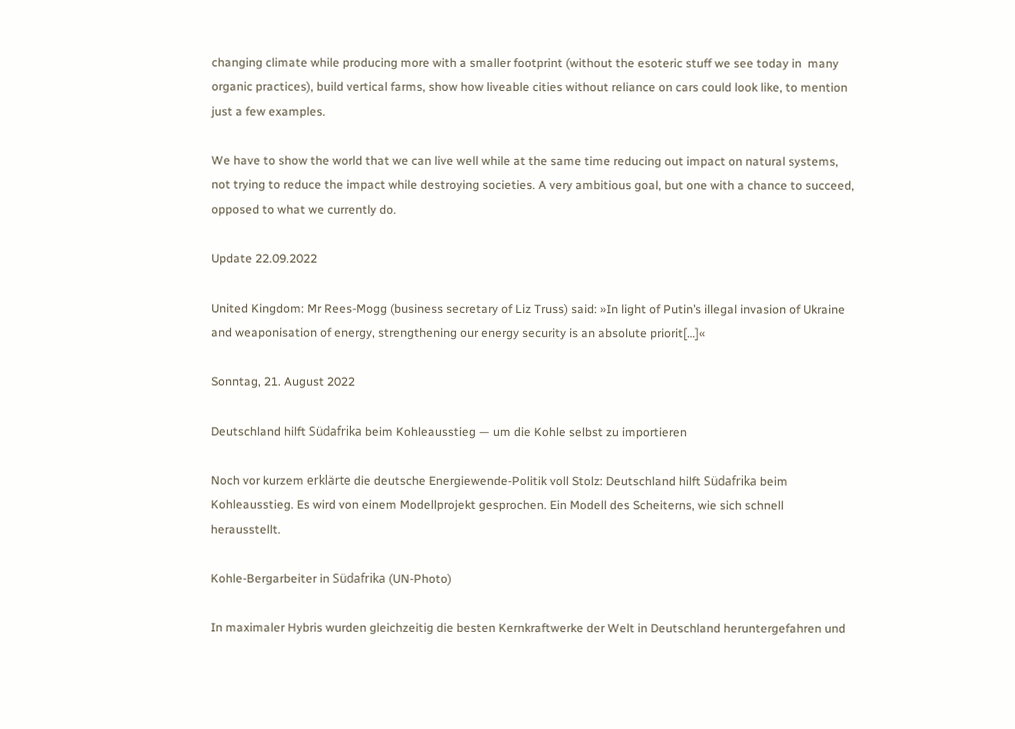changing climate while producing more with a smaller footprint (without the esoteric stuff we see today in  many organic practices), build vertical farms, show how liveable cities without reliance on cars could look like, to mention just a few examples.

We have to show the world that we can live well while at the same time reducing out impact on natural systems, not trying to reduce the impact while destroying societies. A very ambitious goal, but one with a chance to succeed, opposed to what we currently do.

Update 22.09.2022

United Kingdom: Mr Rees-Mogg (business secretary of Liz Truss) said: »In light of Putin’s illegal invasion of Ukraine and weaponisation of energy, strengthening our energy security is an absolute priorit[…]«

Sonntag, 21. August 2022

Deutschland hilft Südafrika beim Kohleausstieg — um die Kohle selbst zu importieren

Noch vor kurzem erklärte die deutsche Energiewende-Politik voll Stolz: Deutschland hilft Südafrika beim Kohleausstieg. Es wird von einem Modellprojekt gesprochen. Ein Modell des Scheiterns, wie sich schnell herausstellt.

Kohle-Bergarbeiter in Südafrika (UN-Photo)

In maximaler Hybris wurden gleichzeitig die besten Kernkraftwerke der Welt in Deutschland heruntergefahren und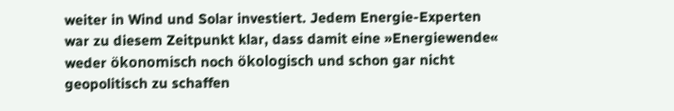weiter in Wind und Solar investiert. Jedem Energie-Experten war zu diesem Zeitpunkt klar, dass damit eine »Energiewende« weder ökonomisch noch ökologisch und schon gar nicht geopolitisch zu schaffen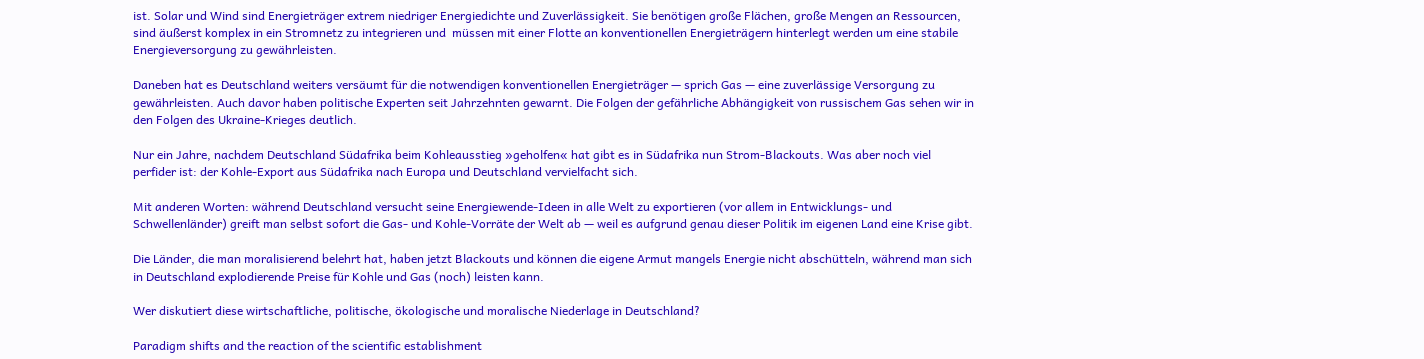ist. Solar und Wind sind Energieträger extrem niedriger Energiedichte und Zuverlässigkeit. Sie benötigen große Flächen, große Mengen an Ressourcen, sind äußerst komplex in ein Stromnetz zu integrieren und  müssen mit einer Flotte an konventionellen Energieträgern hinterlegt werden um eine stabile Energieversorgung zu gewährleisten.

Daneben hat es Deutschland weiters versäumt für die notwendigen konventionellen Energieträger — sprich Gas — eine zuverlässige Versorgung zu gewährleisten. Auch davor haben politische Experten seit Jahrzehnten gewarnt. Die Folgen der gefährliche Abhängigkeit von russischem Gas sehen wir in den Folgen des Ukraine-Krieges deutlich.

Nur ein Jahre, nachdem Deutschland Südafrika beim Kohleausstieg »geholfen« hat gibt es in Südafrika nun Strom-Blackouts. Was aber noch viel perfider ist: der Kohle-Export aus Südafrika nach Europa und Deutschland vervielfacht sich.

Mit anderen Worten: während Deutschland versucht seine Energiewende-Ideen in alle Welt zu exportieren (vor allem in Entwicklungs- und Schwellenländer) greift man selbst sofort die Gas- und Kohle-Vorräte der Welt ab — weil es aufgrund genau dieser Politik im eigenen Land eine Krise gibt.

Die Länder, die man moralisierend belehrt hat, haben jetzt Blackouts und können die eigene Armut mangels Energie nicht abschütteln, während man sich in Deutschland explodierende Preise für Kohle und Gas (noch) leisten kann.

Wer diskutiert diese wirtschaftliche, politische, ökologische und moralische Niederlage in Deutschland?

Paradigm shifts and the reaction of the scientific establishment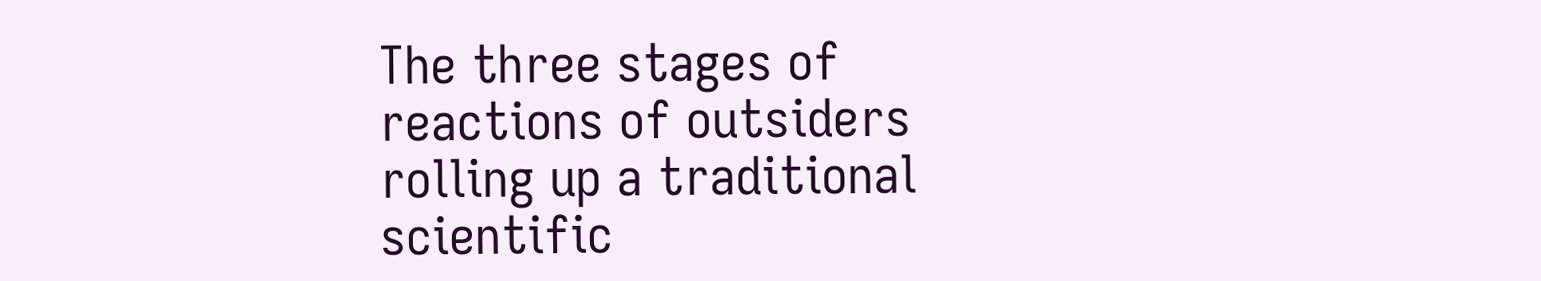The three stages of reactions of outsiders rolling up a traditional scientific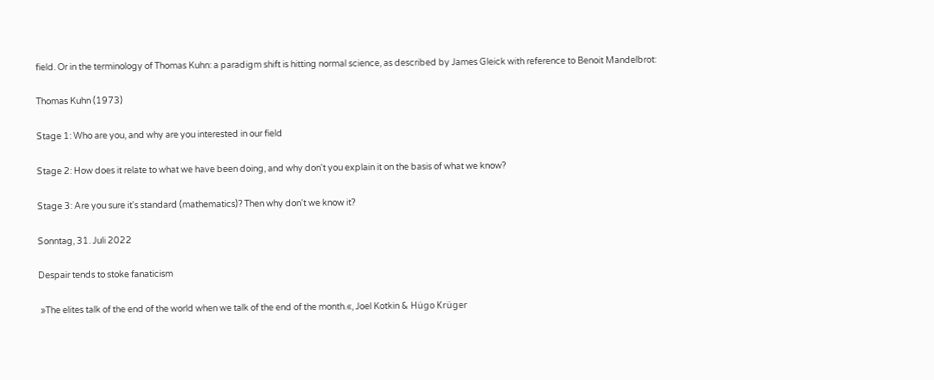field. Or in the terminology of Thomas Kuhn: a paradigm shift is hitting normal science, as described by James Gleick with reference to Benoit Mandelbrot:

Thomas Kuhn (1973)

Stage 1: Who are you, and why are you interested in our field

Stage 2: How does it relate to what we have been doing, and why don't you explain it on the basis of what we know?

Stage 3: Are you sure it's standard (mathematics)? Then why don't we know it?

Sonntag, 31. Juli 2022

Despair tends to stoke fanaticism

 »The elites talk of the end of the world when we talk of the end of the month.«, Joel Kotkin & Hügo Krüger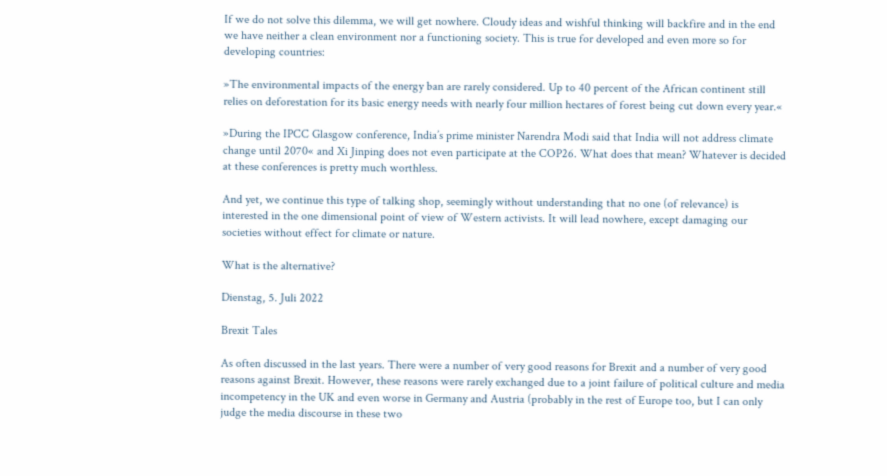If we do not solve this dilemma, we will get nowhere. Cloudy ideas and wishful thinking will backfire and in the end we have neither a clean environment nor a functioning society. This is true for developed and even more so for developing countries:

»The environmental impacts of the energy ban are rarely considered. Up to 40 percent of the African continent still relies on deforestation for its basic energy needs with nearly four million hectares of forest being cut down every year.«

»During the IPCC Glasgow conference, India’s prime minister Narendra Modi said that India will not address climate change until 2070« and Xi Jinping does not even participate at the COP26. What does that mean? Whatever is decided at these conferences is pretty much worthless.

And yet, we continue this type of talking shop, seemingly without understanding that no one (of relevance) is interested in the one dimensional point of view of Western activists. It will lead nowhere, except damaging our societies without effect for climate or nature.

What is the alternative?

Dienstag, 5. Juli 2022

Brexit Tales

As often discussed in the last years. There were a number of very good reasons for Brexit and a number of very good reasons against Brexit. However, these reasons were rarely exchanged due to a joint failure of political culture and media incompetency in the UK and even worse in Germany and Austria (probably in the rest of Europe too, but I can only judge the media discourse in these two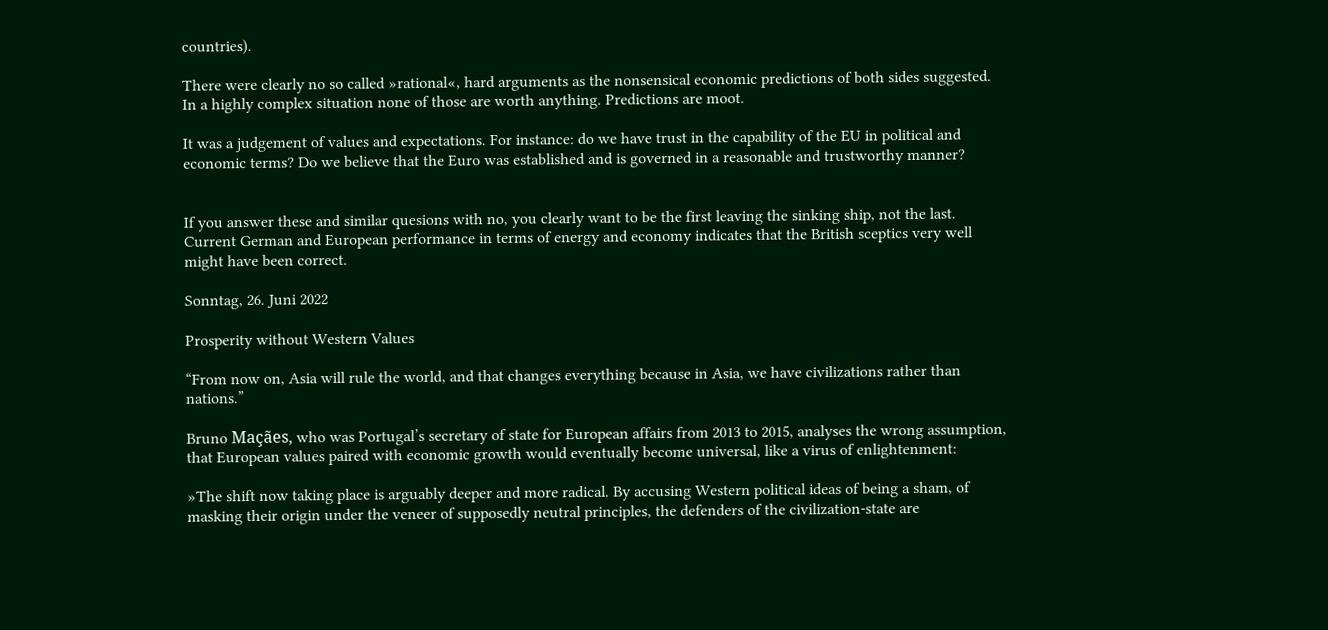countries).

There were clearly no so called »rational«, hard arguments as the nonsensical economic predictions of both sides suggested. In a highly complex situation none of those are worth anything. Predictions are moot.

It was a judgement of values and expectations. For instance: do we have trust in the capability of the EU in political and economic terms? Do we believe that the Euro was established and is governed in a reasonable and trustworthy manner?


If you answer these and similar quesions with no, you clearly want to be the first leaving the sinking ship, not the last. Current German and European performance in terms of energy and economy indicates that the British sceptics very well might have been correct.

Sonntag, 26. Juni 2022

Prosperity without Western Values

“From now on, Asia will rule the world, and that changes everything because in Asia, we have civilizations rather than nations.”

Bruno Maçães, who was Portugal’s secretary of state for European affairs from 2013 to 2015, analyses the wrong assumption, that European values paired with economic growth would eventually become universal, like a virus of enlightenment:

»The shift now taking place is arguably deeper and more radical. By accusing Western political ideas of being a sham, of masking their origin under the veneer of supposedly neutral principles, the defenders of the civilization-state are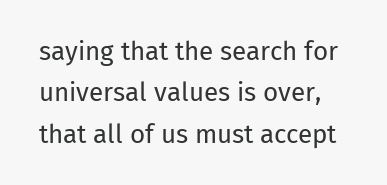saying that the search for universal values is over, that all of us must accept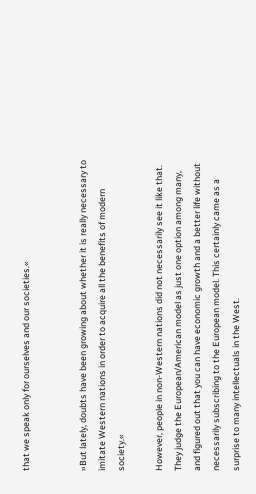that we speak only for ourselves and our societies.«


»But lately, doubts have been growing about whether it is really necessary to imitate Western nations in order to acquire all the benefits of modern society.«

However, people in non-Western nations did not necessarily see it like that. They judge the European/American model as just one option among many, and figured out that you can have economic growth and a better life without necessarily subscribing to the European model. This certainly came as a surprise to many intellectuals in the West.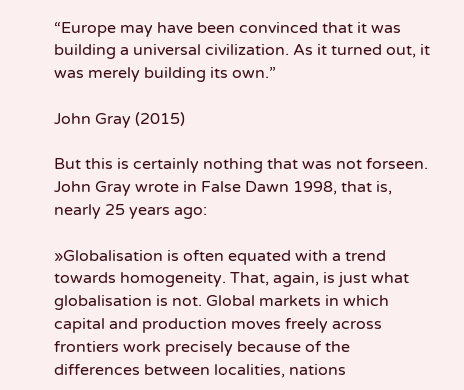“Europe may have been convinced that it was building a universal civilization. As it turned out, it was merely building its own.”

John Gray (2015)

But this is certainly nothing that was not forseen. John Gray wrote in False Dawn 1998, that is, nearly 25 years ago:

»Globalisation is often equated with a trend towards homogeneity. That, again, is just what globalisation is not. Global markets in which capital and production moves freely across frontiers work precisely because of the differences between localities, nations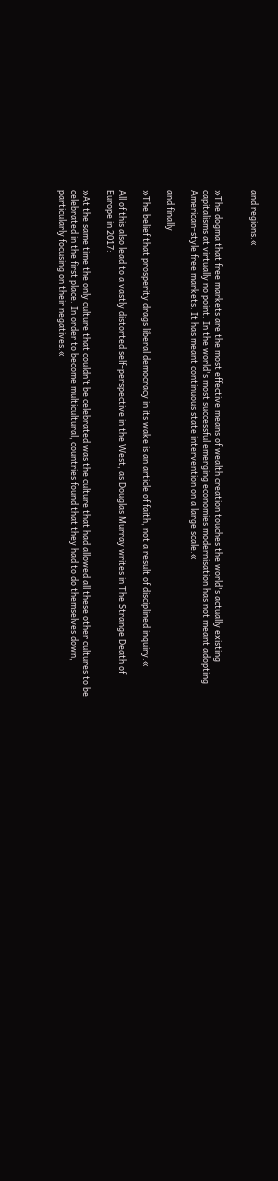and regions.«


»The dogma that free markets are the most effective means of wealth creation touches the world's actually existing capitalisms at virtually no point. In the world's most successful emerging economies modernisation has not meant adopting American-style free markets. It has meant continuous state intervention on a large scale.«

and finally

»The belief that prosperity drags liberal democracy in its wake is an article of faith, not a result of disciplined inquiry.«

All of this also lead to a vastly distorted self-perspective in the West, as Douglas Murray writes in The Strange Death of Europe in 2017:

»At the same time the only culture that couldn’t be celebrated was the culture that had allowed all these other cultures to be celebrated in the first place. In order to become multicultural, countries found that they had to do themselves down, particularly focusing on their negatives.«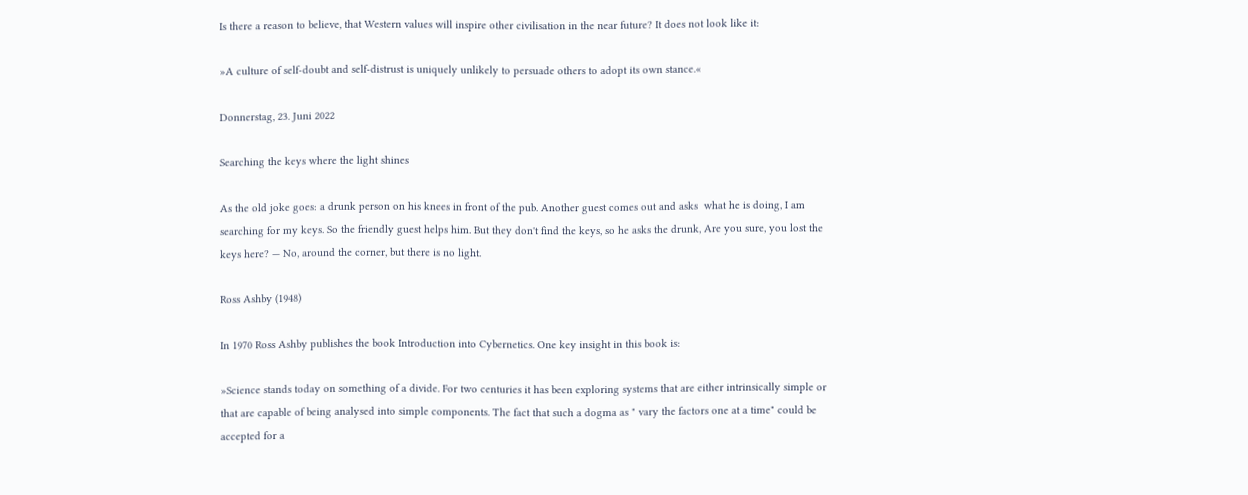Is there a reason to believe, that Western values will inspire other civilisation in the near future? It does not look like it:

»A culture of self-doubt and self-distrust is uniquely unlikely to persuade others to adopt its own stance.«

Donnerstag, 23. Juni 2022

Searching the keys where the light shines

As the old joke goes: a drunk person on his knees in front of the pub. Another guest comes out and asks  what he is doing, I am searching for my keys. So the friendly guest helps him. But they don't find the keys, so he asks the drunk, Are you sure, you lost the keys here? — No, around the corner, but there is no light.

Ross Ashby (1948)

In 1970 Ross Ashby publishes the book Introduction into Cybernetics. One key insight in this book is:

»Science stands today on something of a divide. For two centuries it has been exploring systems that are either intrinsically simple or that are capable of being analysed into simple components. The fact that such a dogma as " vary the factors one at a time" could be accepted for a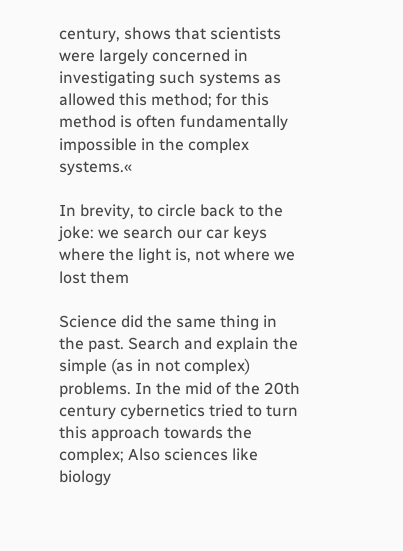century, shows that scientists were largely concerned in investigating such systems as allowed this method; for this method is often fundamentally impossible in the complex systems.«

In brevity, to circle back to the joke: we search our car keys where the light is, not where we lost them

Science did the same thing in the past. Search and explain the simple (as in not complex) problems. In the mid of the 20th century cybernetics tried to turn this approach towards the complex; Also sciences like biology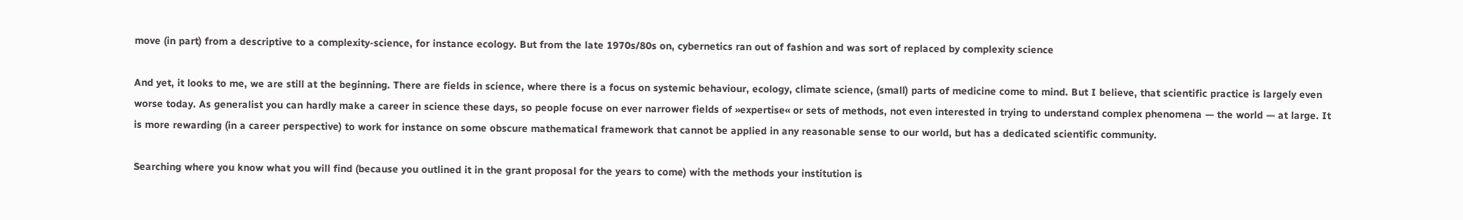move (in part) from a descriptive to a complexity-science, for instance ecology. But from the late 1970s/80s on, cybernetics ran out of fashion and was sort of replaced by complexity science

And yet, it looks to me, we are still at the beginning. There are fields in science, where there is a focus on systemic behaviour, ecology, climate science, (small) parts of medicine come to mind. But I believe, that scientific practice is largely even worse today. As generalist you can hardly make a career in science these days, so people focuse on ever narrower fields of »expertise« or sets of methods, not even interested in trying to understand complex phenomena — the world — at large. It is more rewarding (in a career perspective) to work for instance on some obscure mathematical framework that cannot be applied in any reasonable sense to our world, but has a dedicated scientific community.

Searching where you know what you will find (because you outlined it in the grant proposal for the years to come) with the methods your institution is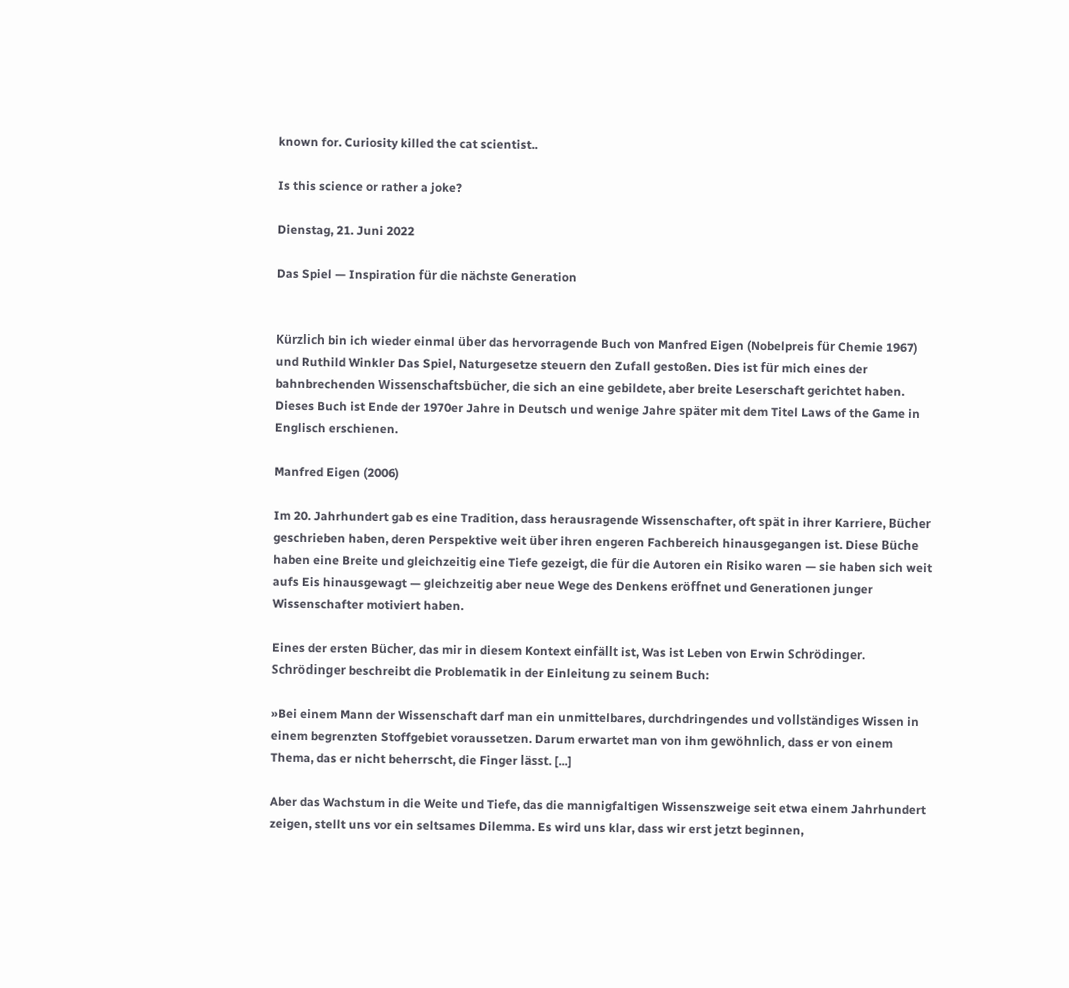known for. Curiosity killed the cat scientist..

Is this science or rather a joke?

Dienstag, 21. Juni 2022

Das Spiel — Inspiration für die nächste Generation


Kürzlich bin ich wieder einmal über das hervorragende Buch von Manfred Eigen (Nobelpreis für Chemie 1967) und Ruthild Winkler Das Spiel, Naturgesetze steuern den Zufall gestoßen. Dies ist für mich eines der bahnbrechenden Wissenschaftsbücher, die sich an eine gebildete, aber breite Leserschaft gerichtet haben. Dieses Buch ist Ende der 1970er Jahre in Deutsch und wenige Jahre später mit dem Titel Laws of the Game in Englisch erschienen.

Manfred Eigen (2006)

Im 20. Jahrhundert gab es eine Tradition, dass herausragende Wissenschafter, oft spät in ihrer Karriere, Bücher geschrieben haben, deren Perspektive weit über ihren engeren Fachbereich hinausgegangen ist. Diese Büche haben eine Breite und gleichzeitig eine Tiefe gezeigt, die für die Autoren ein Risiko waren — sie haben sich weit aufs Eis hinausgewagt — gleichzeitig aber neue Wege des Denkens eröffnet und Generationen junger Wissenschafter motiviert haben.

Eines der ersten Bücher, das mir in diesem Kontext einfällt ist, Was ist Leben von Erwin Schrödinger. Schrödinger beschreibt die Problematik in der Einleitung zu seinem Buch:

»Bei einem Mann der Wissenschaft darf man ein unmittelbares, durchdringendes und vollständiges Wissen in einem begrenzten Stoffgebiet voraussetzen. Darum erwartet man von ihm gewöhnlich, dass er von einem Thema, das er nicht beherrscht, die Finger lässt. [...]

Aber das Wachstum in die Weite und Tiefe, das die mannigfaltigen Wissenszweige seit etwa einem Jahrhundert zeigen, stellt uns vor ein seltsames Dilemma. Es wird uns klar, dass wir erst jetzt beginnen,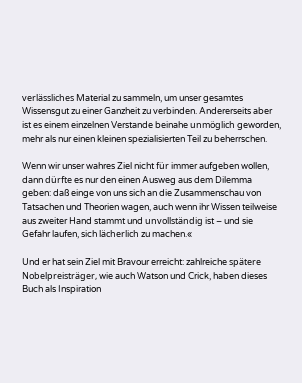verlässliches Material zu sammeln, um unser gesamtes Wissensgut zu einer Ganzheit zu verbinden. Andererseits aber ist es einem einzelnen Verstande beinahe unmöglich geworden, mehr als nur einen kleinen spezialisierten Teil zu beherrschen.

Wenn wir unser wahres Ziel nicht für immer aufgeben wollen, dann dürfte es nur den einen Ausweg aus dem Dilemma geben: daß einge von uns sich an die Zusammenschau von Tatsachen und Theorien wagen, auch wenn ihr Wissen teilweise aus zweiter Hand stammt und unvollständig ist – und sie Gefahr laufen, sich lächerlich zu machen.«

Und er hat sein Ziel mit Bravour erreicht: zahlreiche spätere Nobelpreisträger, wie auch Watson und Crick, haben dieses Buch als Inspiration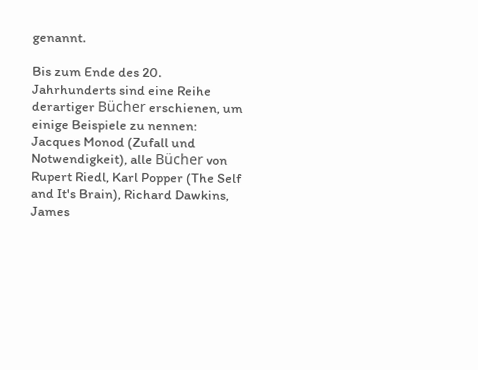genannt.

Bis zum Ende des 20. Jahrhunderts sind eine Reihe derartiger Bücher erschienen, um einige Beispiele zu nennen: Jacques Monod (Zufall und Notwendigkeit), alle Bücher von Rupert Riedl, Karl Popper (The Self and It's Brain), Richard Dawkins, James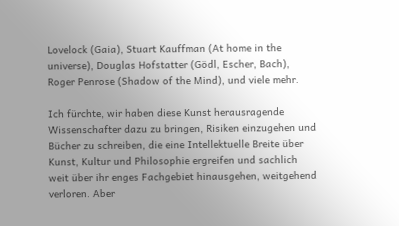Lovelock (Gaia), Stuart Kauffman (At home in the universe), Douglas Hofstatter (Gödl, Escher, Bach), Roger Penrose (Shadow of the Mind), und viele mehr.

Ich fürchte, wir haben diese Kunst herausragende Wissenschafter dazu zu bringen, Risiken einzugehen und Bücher zu schreiben, die eine Intellektuelle Breite über Kunst, Kultur und Philosophie ergreifen und sachlich weit über ihr enges Fachgebiet hinausgehen, weitgehend verloren. Aber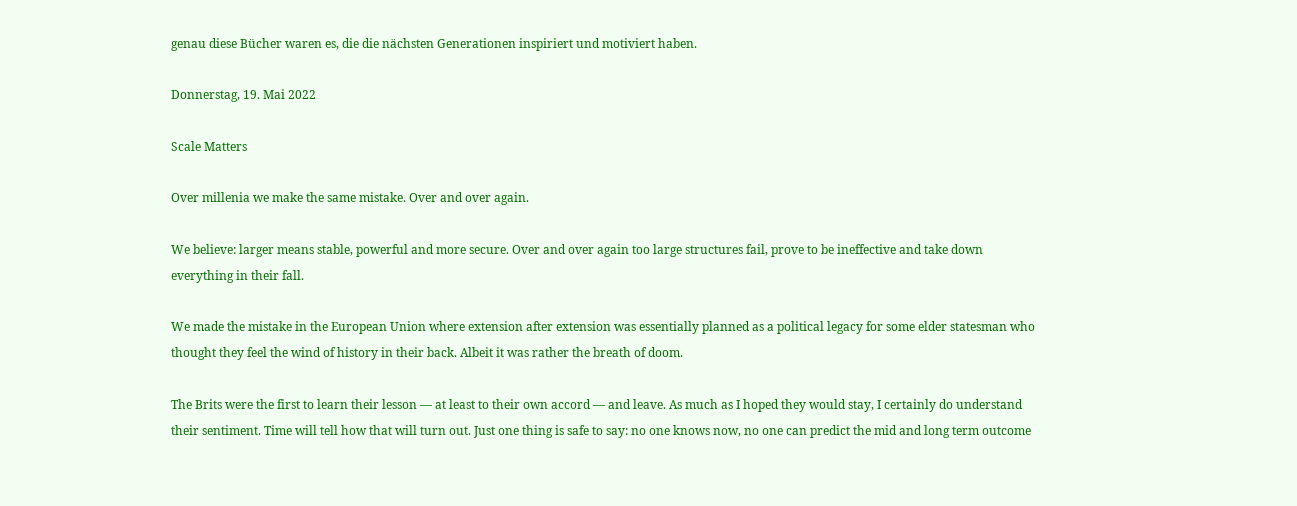genau diese Bücher waren es, die die nächsten Generationen inspiriert und motiviert haben.

Donnerstag, 19. Mai 2022

Scale Matters

Over millenia we make the same mistake. Over and over again.

We believe: larger means stable, powerful and more secure. Over and over again too large structures fail, prove to be ineffective and take down everything in their fall.

We made the mistake in the European Union where extension after extension was essentially planned as a political legacy for some elder statesman who thought they feel the wind of history in their back. Albeit it was rather the breath of doom.

The Brits were the first to learn their lesson — at least to their own accord — and leave. As much as I hoped they would stay, I certainly do understand their sentiment. Time will tell how that will turn out. Just one thing is safe to say: no one knows now, no one can predict the mid and long term outcome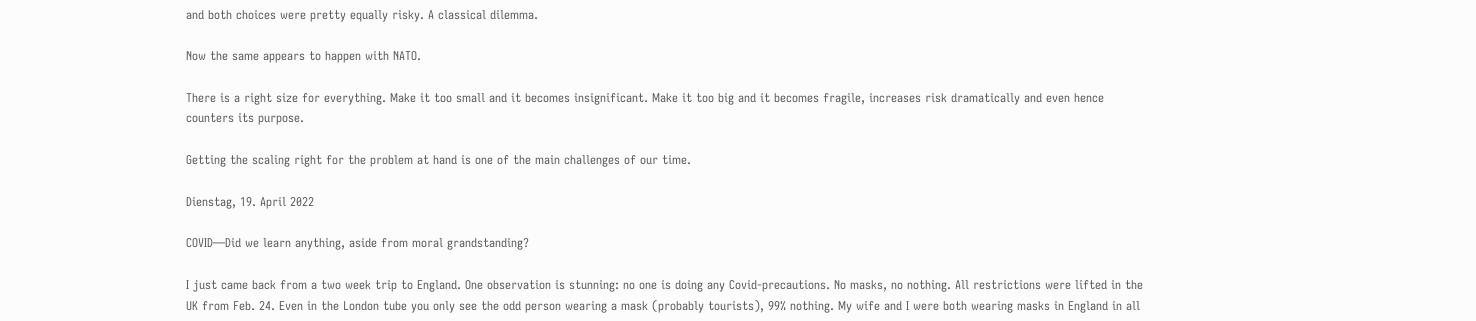and both choices were pretty equally risky. A classical dilemma.

Now the same appears to happen with NATO.

There is a right size for everything. Make it too small and it becomes insignificant. Make it too big and it becomes fragile, increases risk dramatically and even hence counters its purpose.

Getting the scaling right for the problem at hand is one of the main challenges of our time.

Dienstag, 19. April 2022

COVID—Did we learn anything, aside from moral grandstanding?

I just came back from a two week trip to England. One observation is stunning: no one is doing any Covid-precautions. No masks, no nothing. All restrictions were lifted in the UK from Feb. 24. Even in the London tube you only see the odd person wearing a mask (probably tourists), 99% nothing. My wife and I were both wearing masks in England in all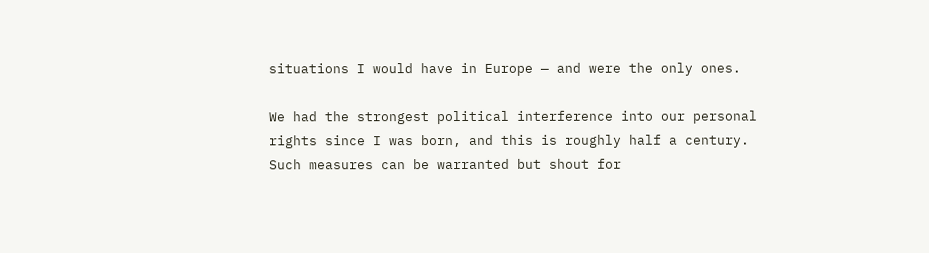situations I would have in Europe — and were the only ones.

We had the strongest political interference into our personal rights since I was born, and this is roughly half a century. Such measures can be warranted but shout for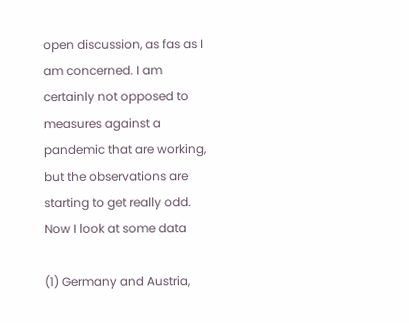open discussion, as fas as I am concerned. I am certainly not opposed to measures against a pandemic that are working, but the observations are starting to get really odd. Now I look at some data

(1) Germany and Austria,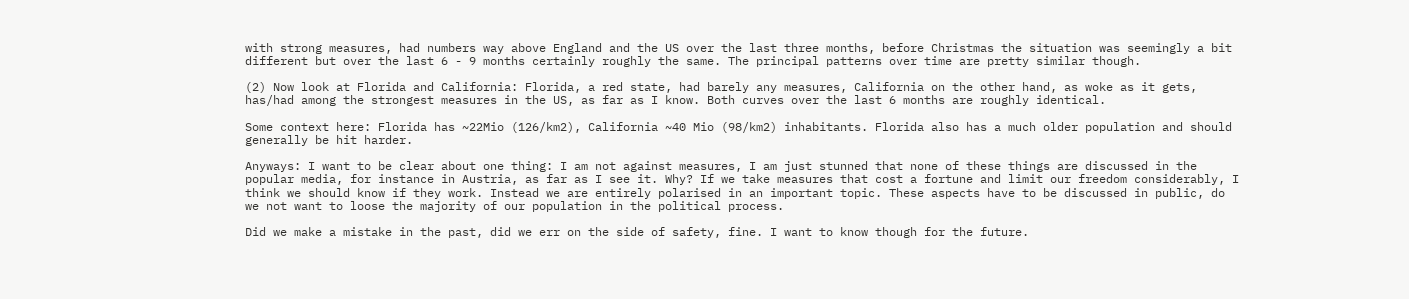with strong measures, had numbers way above England and the US over the last three months, before Christmas the situation was seemingly a bit different but over the last 6 - 9 months certainly roughly the same. The principal patterns over time are pretty similar though.

(2) Now look at Florida and California: Florida, a red state, had barely any measures, California on the other hand, as woke as it gets, has/had among the strongest measures in the US, as far as I know. Both curves over the last 6 months are roughly identical.

Some context here: Florida has ~22Mio (126/km2), California ~40 Mio (98/km2) inhabitants. Florida also has a much older population and should generally be hit harder.

Anyways: I want to be clear about one thing: I am not against measures, I am just stunned that none of these things are discussed in the popular media, for instance in Austria, as far as I see it. Why? If we take measures that cost a fortune and limit our freedom considerably, I think we should know if they work. Instead we are entirely polarised in an important topic. These aspects have to be discussed in public, do we not want to loose the majority of our population in the political process.

Did we make a mistake in the past, did we err on the side of safety, fine. I want to know though for the future.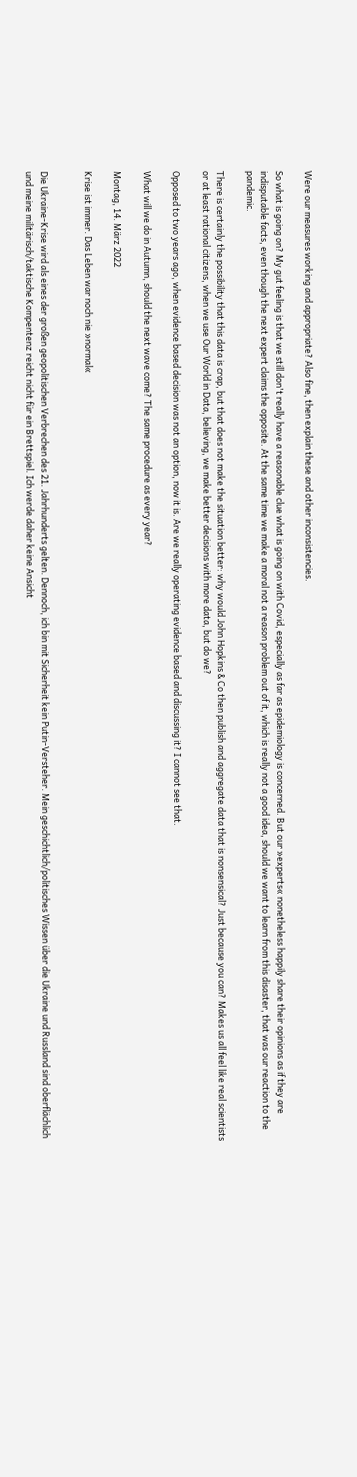Were our measures working and appropriate? Also fine, then explain these and other inconsistencies.

So what is going on? My gut feeling is that we still don't really have a reasonable clue what is going on with Covid, especially as far as epidemiology is concerned. But our »experts« nonetheless happily share their opinions as if they are indisputable facts, even though the next expert claims the opposite. At the same time we make a moral not a reason problem out of it, which is really not a good idea, should we want to learn from this disaster, that was our reaction to the pandemic.

There is certainly the possibility that this data is crap, but that does not make the situation better: why would John Hopkins & Co then publish and aggregate data that is nonsensical? Just because you can? Makes us all feel like real scientists or at least rational citizens, when we use Our World in Data, believing, we make better decisions with more data, but do we?

Opposed to two years ago, when evidence based decision was not an option, now it is. Are we really operating evidence based and discussing it? I cannot see that.

What will we do in Autumn, should the next wave come? The same procedure as every year?

Montag, 14. März 2022

Krise ist immer. Das Leben war noch nie »normal«


Die Ukraine-Krise wird als eines der großen geopolitischen Verbrechen des 21. Jahrhunderts gelten. Dennoch, ich bin mit Sicherheit kein Putin-Versteher. Mein geschichtlich/politisches Wissen über die Ukraine und Russland sind oberflächlich und meine militärisch/taktische Kompentenz reicht nicht für ein Brettspiel. Ich werde daher keine Ansicht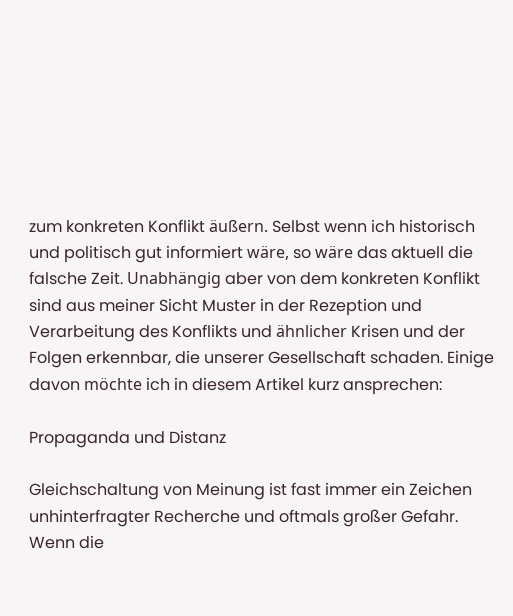zum konkreten Konflikt äußern. Selbst wenn ich historisch und politisch gut informiert wäre, so wäre das aktuell die falsche Zeit. Unabhängig aber von dem konkreten Konflikt sind aus meiner Sicht Muster in der Rezeption und Verarbeitung des Konflikts und ähnlicher Krisen und der Folgen erkennbar, die unserer Gesellschaft schaden. Einige davon möchte ich in diesem Artikel kurz ansprechen:

Propaganda und Distanz

Gleichschaltung von Meinung ist fast immer ein Zeichen unhinterfragter Recherche und oftmals großer Gefahr. Wenn die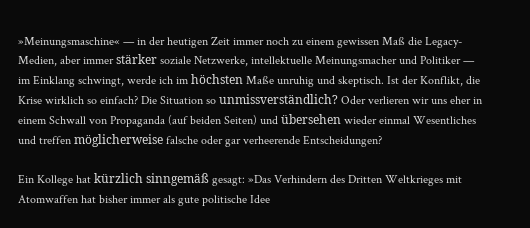»Meinungsmaschine« — in der heutigen Zeit immer noch zu einem gewissen Maß die Legacy-Medien, aber immer stärker soziale Netzwerke, intellektuelle Meinungsmacher und Politiker — im Einklang schwingt, werde ich im höchsten Maße unruhig und skeptisch. Ist der Konflikt, die Krise wirklich so einfach? Die Situation so unmissverständlich? Oder verlieren wir uns eher in einem Schwall von Propaganda (auf beiden Seiten) und übersehen wieder einmal Wesentliches und treffen möglicherweise falsche oder gar verheerende Entscheidungen?

Ein Kollege hat kürzlich sinngemäß gesagt: »Das Verhindern des Dritten Weltkrieges mit Atomwaffen hat bisher immer als gute politische Idee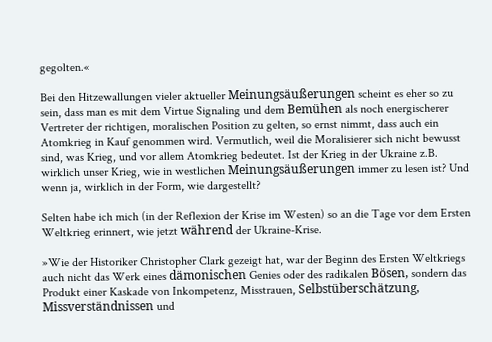gegolten.«

Bei den Hitzewallungen vieler aktueller Meinungsäußerungen scheint es eher so zu sein, dass man es mit dem Virtue Signaling und dem Bemühen als noch energischerer Vertreter der richtigen, moralischen Position zu gelten, so ernst nimmt, dass auch ein Atomkrieg in Kauf genommen wird. Vermutlich, weil die Moralisierer sich nicht bewusst sind, was Krieg, und vor allem Atomkrieg bedeutet. Ist der Krieg in der Ukraine z.B. wirklich unser Krieg, wie in westlichen Meinungsäußerungen immer zu lesen ist? Und wenn ja, wirklich in der Form, wie dargestellt?

Selten habe ich mich (in der Reflexion der Krise im Westen) so an die Tage vor dem Ersten Weltkrieg erinnert, wie jetzt während der Ukraine-Krise.

»Wie der Historiker Christopher Clark gezeigt hat, war der Beginn des Ersten Weltkriegs auch nicht das Werk eines dämonischen Genies oder des radikalen Bösen, sondern das Produkt einer Kaskade von Inkompetenz, Misstrauen, Selbstüberschätzung, Missverständnissen und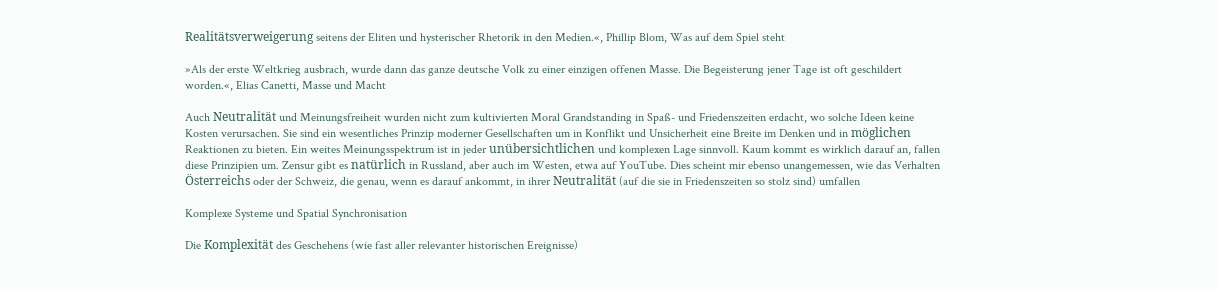Realitätsverweigerung seitens der Eliten und hysterischer Rhetorik in den Medien.«, Phillip Blom, Was auf dem Spiel steht

»Als der erste Weltkrieg ausbrach, wurde dann das ganze deutsche Volk zu einer einzigen offenen Masse. Die Begeisterung jener Tage ist oft geschildert worden.«, Elias Canetti, Masse und Macht

Auch Neutralität und Meinungsfreiheit wurden nicht zum kultivierten Moral Grandstanding in Spaß- und Friedenszeiten erdacht, wo solche Ideen keine Kosten verursachen. Sie sind ein wesentliches Prinzip moderner Gesellschaften um in Konflikt und Unsicherheit eine Breite im Denken und in möglichen Reaktionen zu bieten. Ein weites Meinungsspektrum ist in jeder unübersichtlichen und komplexen Lage sinnvoll. Kaum kommt es wirklich darauf an, fallen diese Prinzipien um. Zensur gibt es natürlich in Russland, aber auch im Westen, etwa auf YouTube. Dies scheint mir ebenso unangemessen, wie das Verhalten Österreichs oder der Schweiz, die genau, wenn es darauf ankommt, in ihrer Neutralität (auf die sie in Friedenszeiten so stolz sind) umfallen

Komplexe Systeme und Spatial Synchronisation

Die Komplexität des Geschehens (wie fast aller relevanter historischen Ereignisse)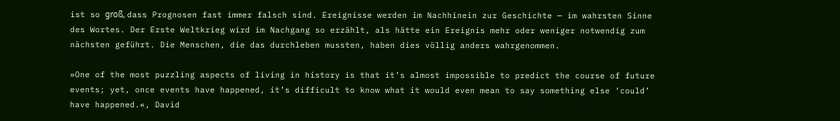ist so groß, dass Prognosen fast immer falsch sind. Ereignisse werden im Nachhinein zur Geschichte — im wahrsten Sinne des Wortes. Der Erste Weltkrieg wird im Nachgang so erzählt, als hätte ein Ereignis mehr oder weniger notwendig zum nächsten geführt. Die Menschen, die das durchleben mussten, haben dies völlig anders wahrgenommen.

»One of the most puzzling aspects of living in history is that it’s almost impossible to predict the course of future events; yet, once events have happened, it’s difficult to know what it would even mean to say something else ‘could’ have happened.«, David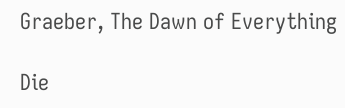Graeber, The Dawn of Everything

Die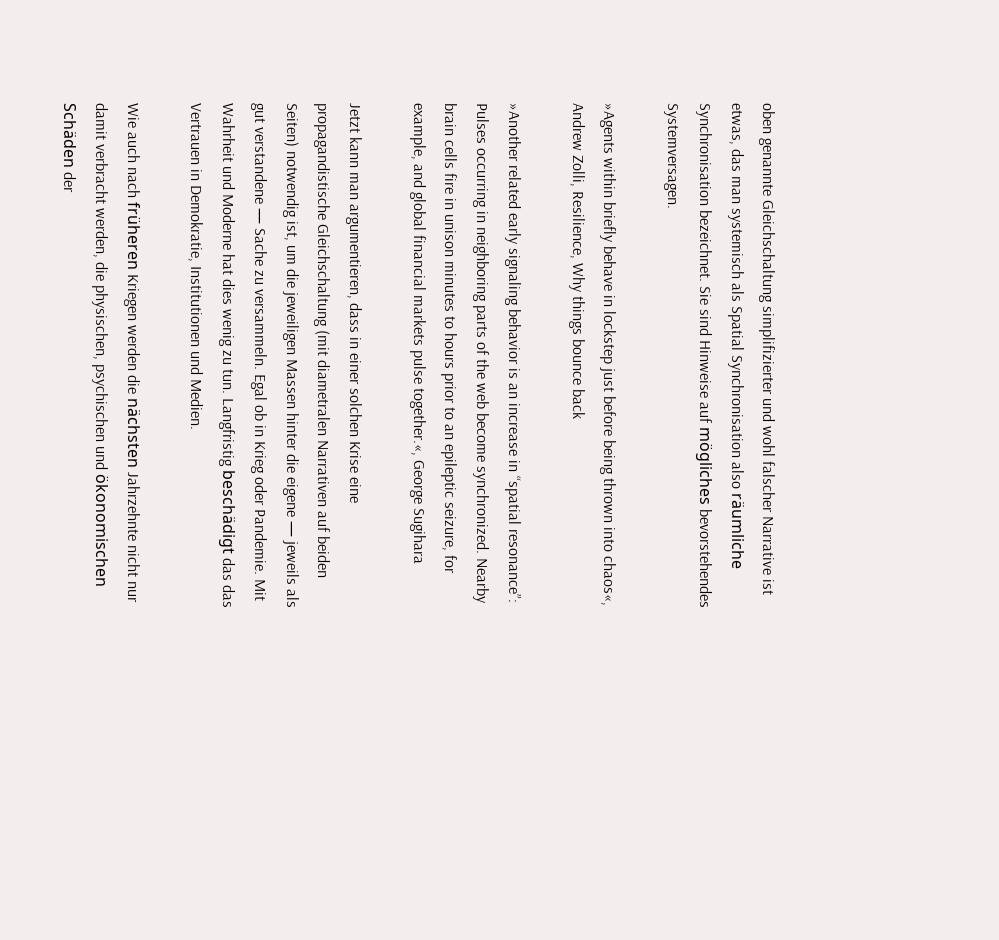oben genannte Gleichschaltung simplifizierter und wohl falscher Narrative ist etwas, das man systemisch als Spatial Synchronisation also räumliche Synchronisation bezeichnet. Sie sind Hinweise auf mögliches bevorstehendes Systemversagen.

»Agents within briefly behave in lockstep just before being thrown into chaos«, Andrew Zolli, Resilience, Why things bounce back

»Another related early signaling behavior is an increase in “spatial resonance”: Pulses occurring in neighboring parts of the web become synchronized. Nearby brain cells fire in unison minutes to hours prior to an epileptic seizure, for example, and global financial markets pulse together.«, George Sugihara

Jetzt kann man argumentieren, dass in einer solchen Krise eine propagandistische Gleichschaltung (mit diametralen Narrativen auf beiden Seiten) notwendig ist, um die jeweiligen Massen hinter die eigene — jeweils als gut verstandene — Sache zu versammeln. Egal ob in Krieg oder Pandemie. Mit Wahrheit und Moderne hat dies wenig zu tun. Langfristig beschädigt das das Vertrauen in Demokratie, Institutionen und Medien.

Wie auch nach früheren Kriegen werden die nächsten Jahrzehnte nicht nur damit verbracht werden, die physischen, psychischen und ökonomischen Schäden der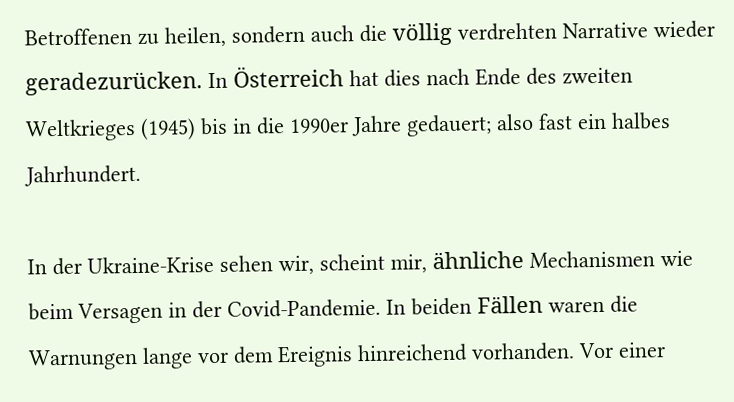Betroffenen zu heilen, sondern auch die völlig verdrehten Narrative wieder geradezurücken. In Österreich hat dies nach Ende des zweiten Weltkrieges (1945) bis in die 1990er Jahre gedauert; also fast ein halbes Jahrhundert.

In der Ukraine-Krise sehen wir, scheint mir, ähnliche Mechanismen wie beim Versagen in der Covid-Pandemie. In beiden Fällen waren die Warnungen lange vor dem Ereignis hinreichend vorhanden. Vor einer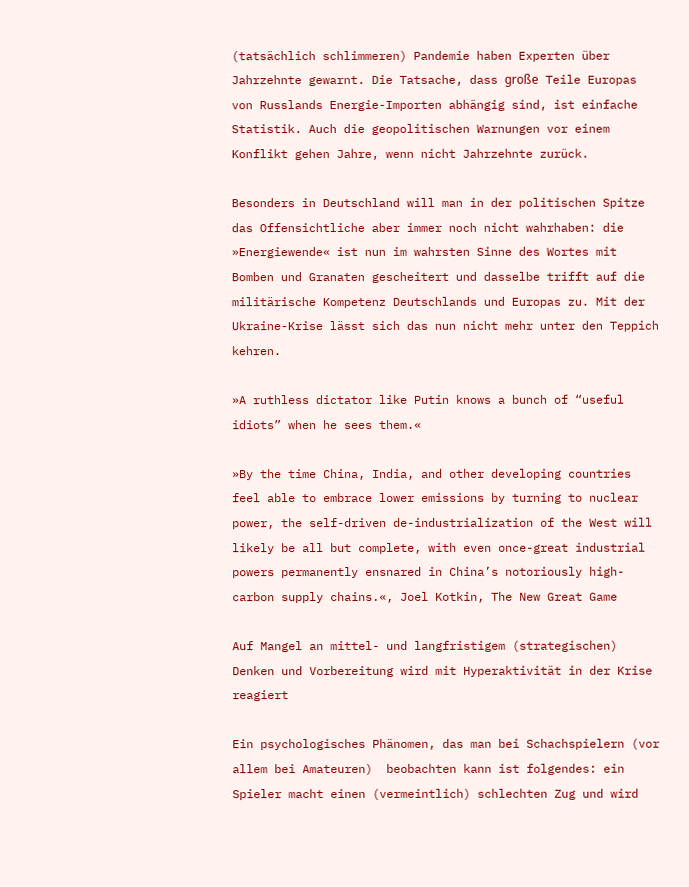(tatsächlich schlimmeren) Pandemie haben Experten über Jahrzehnte gewarnt. Die Tatsache, dass große Teile Europas von Russlands Energie-Importen abhängig sind, ist einfache Statistik. Auch die geopolitischen Warnungen vor einem Konflikt gehen Jahre, wenn nicht Jahrzehnte zurück.

Besonders in Deutschland will man in der politischen Spitze das Offensichtliche aber immer noch nicht wahrhaben: die »Energiewende« ist nun im wahrsten Sinne des Wortes mit Bomben und Granaten gescheitert und dasselbe trifft auf die militärische Kompetenz Deutschlands und Europas zu. Mit der Ukraine-Krise lässt sich das nun nicht mehr unter den Teppich kehren.

»A ruthless dictator like Putin knows a bunch of “useful idiots” when he sees them.«

»By the time China, India, and other developing countries feel able to embrace lower emissions by turning to nuclear power, the self-driven de-industrialization of the West will likely be all but complete, with even once-great industrial powers permanently ensnared in China’s notoriously high-carbon supply chains.«, Joel Kotkin, The New Great Game

Auf Mangel an mittel- und langfristigem (strategischen) Denken und Vorbereitung wird mit Hyperaktivität in der Krise reagiert

Ein psychologisches Phänomen, das man bei Schachspielern (vor allem bei Amateuren)  beobachten kann ist folgendes: ein Spieler macht einen (vermeintlich) schlechten Zug und wird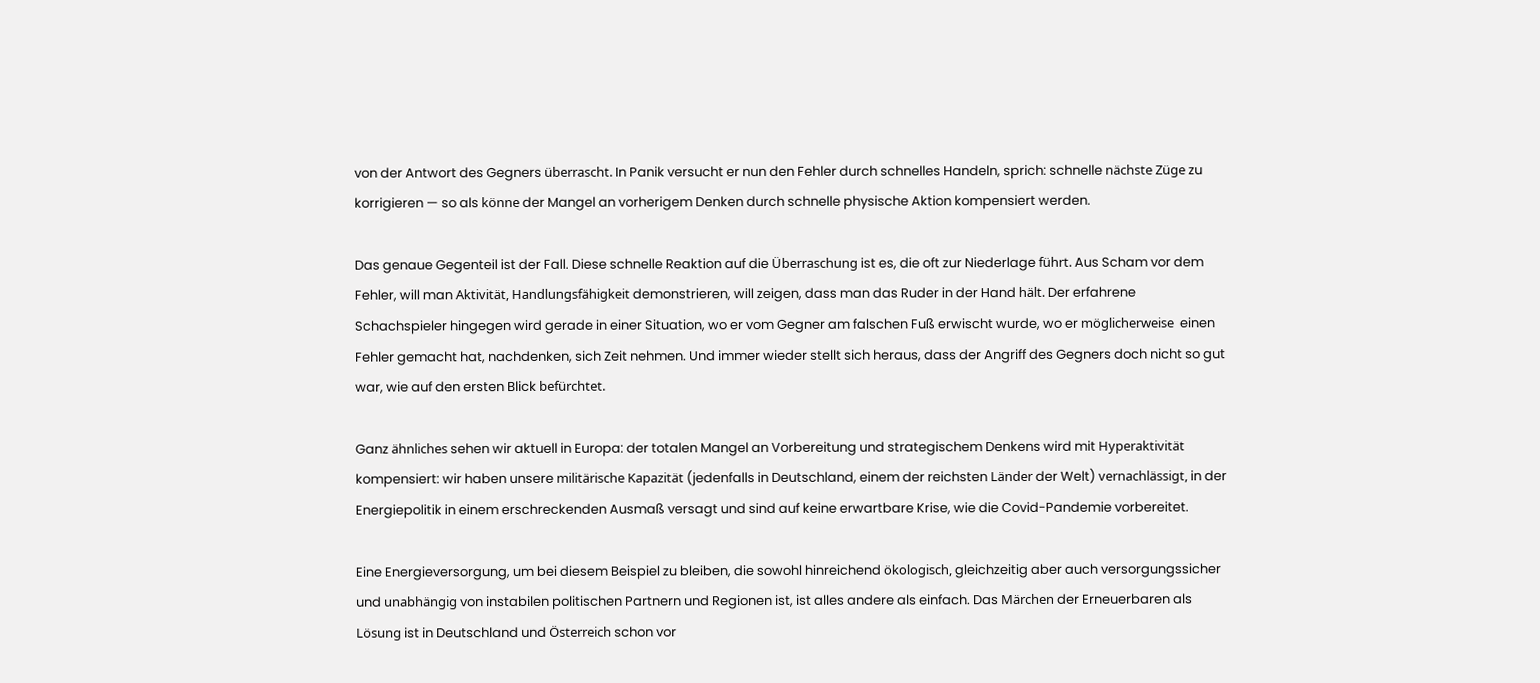von der Antwort des Gegners überrascht. In Panik versucht er nun den Fehler durch schnelles Handeln, sprich: schnelle nächste Züge zu korrigieren — so als könne der Mangel an vorherigem Denken durch schnelle physische Aktion kompensiert werden.

Das genaue Gegenteil ist der Fall. Diese schnelle Reaktion auf die Überraschung ist es, die oft zur Niederlage führt. Aus Scham vor dem Fehler, will man Aktivität, Handlungsfähigkeit demonstrieren, will zeigen, dass man das Ruder in der Hand hält. Der erfahrene Schachspieler hingegen wird gerade in einer Situation, wo er vom Gegner am falschen Fuß erwischt wurde, wo er möglicherweise  einen Fehler gemacht hat, nachdenken, sich Zeit nehmen. Und immer wieder stellt sich heraus, dass der Angriff des Gegners doch nicht so gut war, wie auf den ersten Blick befürchtet.

Ganz ähnliches sehen wir aktuell in Europa: der totalen Mangel an Vorbereitung und strategischem Denkens wird mit Hyperaktivität kompensiert: wir haben unsere militärische Kapazität (jedenfalls in Deutschland, einem der reichsten Länder der Welt) vernachlässigt, in der Energiepolitik in einem erschreckenden Ausmaß versagt und sind auf keine erwartbare Krise, wie die Covid-Pandemie vorbereitet.

Eine Energieversorgung, um bei diesem Beispiel zu bleiben, die sowohl hinreichend ökologisch, gleichzeitig aber auch versorgungssicher und unabhängig von instabilen politischen Partnern und Regionen ist, ist alles andere als einfach. Das Märchen der Erneuerbaren als Lösung ist in Deutschland und Österreich schon vor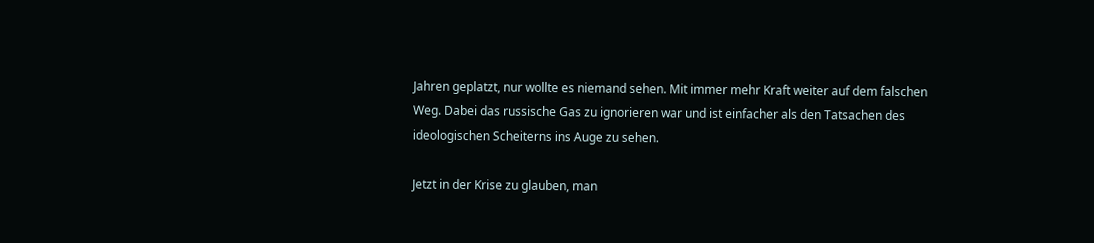Jahren geplatzt, nur wollte es niemand sehen. Mit immer mehr Kraft weiter auf dem falschen Weg. Dabei das russische Gas zu ignorieren war und ist einfacher als den Tatsachen des ideologischen Scheiterns ins Auge zu sehen.

Jetzt in der Krise zu glauben, man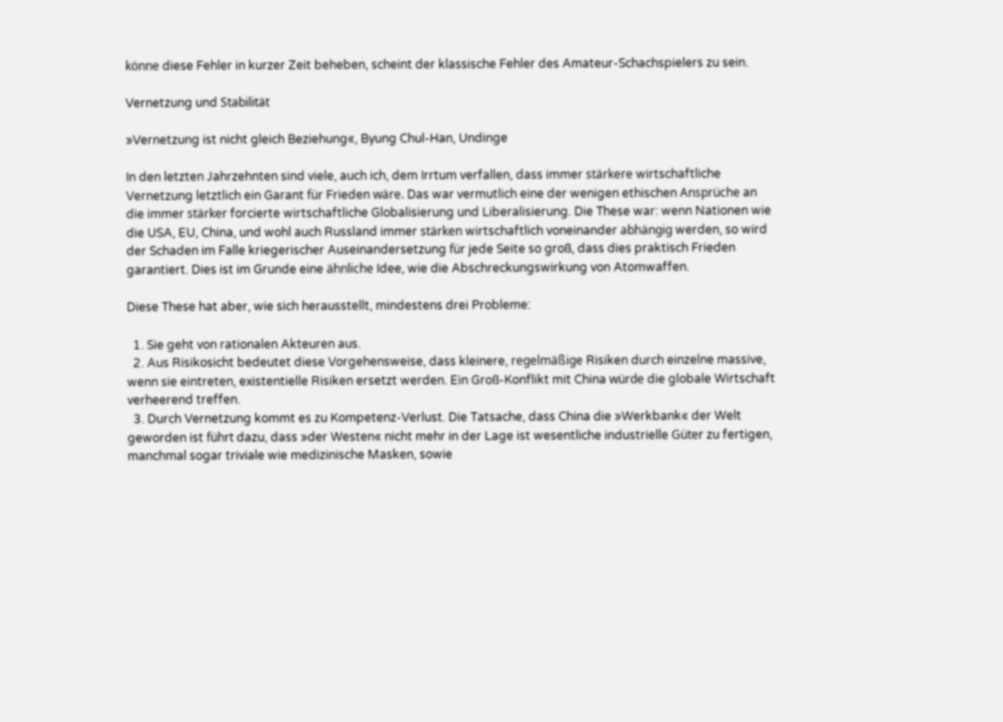könne diese Fehler in kurzer Zeit beheben, scheint der klassische Fehler des Amateur-Schachspielers zu sein.

Vernetzung und Stabilität

»Vernetzung ist nicht gleich Beziehung«, Byung Chul-Han, Undinge

In den letzten Jahrzehnten sind viele, auch ich, dem Irrtum verfallen, dass immer stärkere wirtschaftliche Vernetzung letztlich ein Garant für Frieden wäre. Das war vermutlich eine der wenigen ethischen Ansprüche an die immer stärker forcierte wirtschaftliche Globalisierung und Liberalisierung. Die These war: wenn Nationen wie die USA, EU, China, und wohl auch Russland immer stärken wirtschaftlich voneinander abhängig werden, so wird der Schaden im Falle kriegerischer Auseinandersetzung für jede Seite so groß, dass dies praktisch Frieden garantiert. Dies ist im Grunde eine ähnliche Idee, wie die Abschreckungswirkung von Atomwaffen.

Diese These hat aber, wie sich herausstellt, mindestens drei Probleme:

  1. Sie geht von rationalen Akteuren aus.
  2. Aus Risikosicht bedeutet diese Vorgehensweise, dass kleinere, regelmäßige Risiken durch einzelne massive, wenn sie eintreten, existentielle Risiken ersetzt werden. Ein Groß-Konflikt mit China würde die globale Wirtschaft verheerend treffen.
  3. Durch Vernetzung kommt es zu Kompetenz-Verlust. Die Tatsache, dass China die »Werkbank« der Welt geworden ist führt dazu, dass »der Westen« nicht mehr in der Lage ist wesentliche industrielle Güter zu fertigen, manchmal sogar triviale wie medizinische Masken, sowie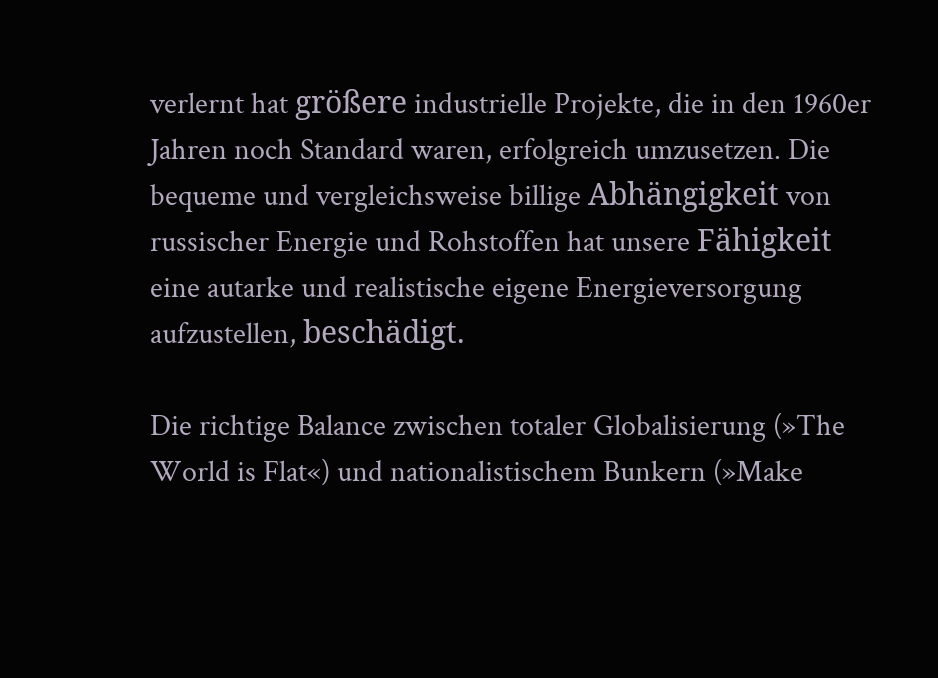verlernt hat größere industrielle Projekte, die in den 1960er Jahren noch Standard waren, erfolgreich umzusetzen. Die bequeme und vergleichsweise billige Abhängigkeit von russischer Energie und Rohstoffen hat unsere Fähigkeit eine autarke und realistische eigene Energieversorgung aufzustellen, beschädigt.

Die richtige Balance zwischen totaler Globalisierung (»The World is Flat«) und nationalistischem Bunkern (»Make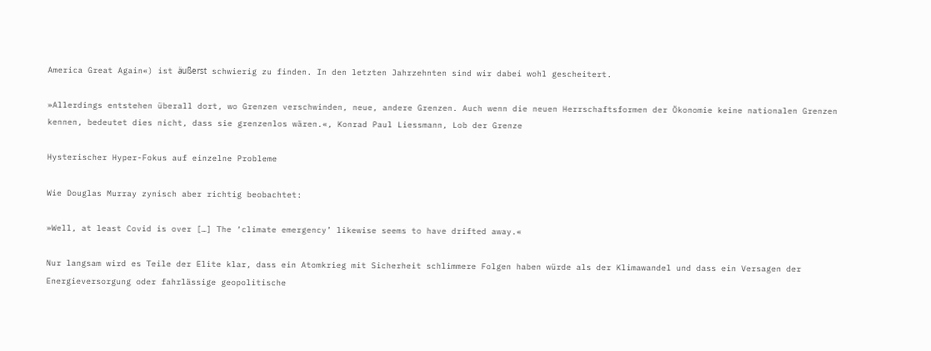America Great Again«) ist äußerst schwierig zu finden. In den letzten Jahrzehnten sind wir dabei wohl gescheitert.

»Allerdings entstehen überall dort, wo Grenzen verschwinden, neue, andere Grenzen. Auch wenn die neuen Herrschaftsformen der Ökonomie keine nationalen Grenzen kennen, bedeutet dies nicht, dass sie grenzenlos wären.«, Konrad Paul Liessmann, Lob der Grenze

Hysterischer Hyper-Fokus auf einzelne Probleme

Wie Douglas Murray zynisch aber richtig beobachtet:

»Well, at least Covid is over […] The ‘climate emergency’ likewise seems to have drifted away.«

Nur langsam wird es Teile der Elite klar, dass ein Atomkrieg mit Sicherheit schlimmere Folgen haben würde als der Klimawandel und dass ein Versagen der Energieversorgung oder fahrlässige geopolitische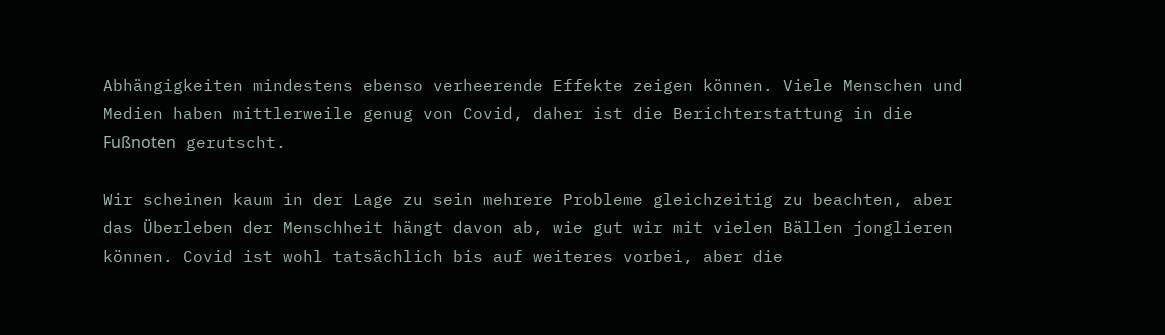Abhängigkeiten mindestens ebenso verheerende Effekte zeigen können. Viele Menschen und Medien haben mittlerweile genug von Covid, daher ist die Berichterstattung in die Fußnoten gerutscht.

Wir scheinen kaum in der Lage zu sein mehrere Probleme gleichzeitig zu beachten, aber das Überleben der Menschheit hängt davon ab, wie gut wir mit vielen Bällen jonglieren können. Covid ist wohl tatsächlich bis auf weiteres vorbei, aber die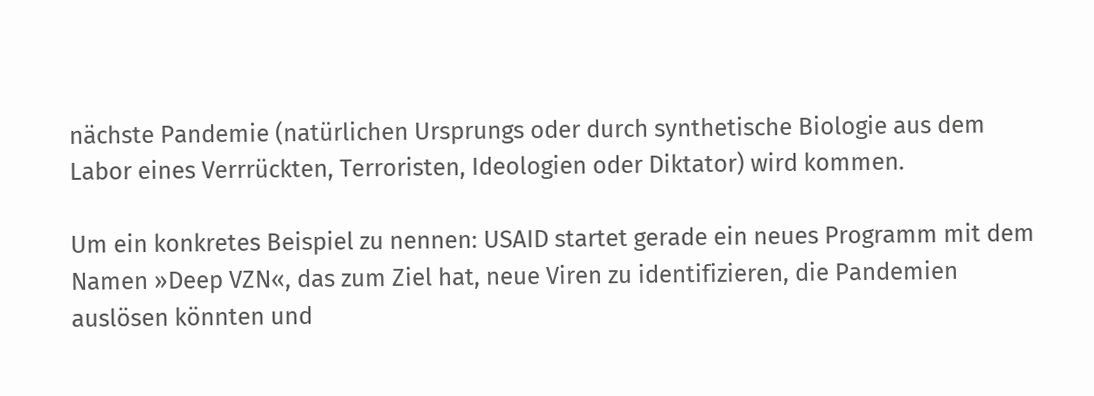nächste Pandemie (natürlichen Ursprungs oder durch synthetische Biologie aus dem Labor eines Verrrückten, Terroristen, Ideologien oder Diktator) wird kommen.

Um ein konkretes Beispiel zu nennen: USAID startet gerade ein neues Programm mit dem Namen »Deep VZN«, das zum Ziel hat, neue Viren zu identifizieren, die Pandemien auslösen könnten und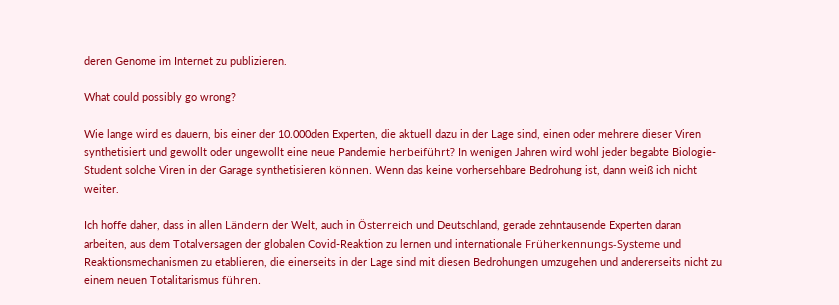deren Genome im Internet zu publizieren.

What could possibly go wrong?

Wie lange wird es dauern, bis einer der 10.000den Experten, die aktuell dazu in der Lage sind, einen oder mehrere dieser Viren synthetisiert und gewollt oder ungewollt eine neue Pandemie herbeiführt? In wenigen Jahren wird wohl jeder begabte Biologie-Student solche Viren in der Garage synthetisieren können. Wenn das keine vorhersehbare Bedrohung ist, dann weiß ich nicht weiter.

Ich hoffe daher, dass in allen Ländern der Welt, auch in Österreich und Deutschland, gerade zehntausende Experten daran arbeiten, aus dem Totalversagen der globalen Covid-Reaktion zu lernen und internationale Früherkennungs-Systeme und Reaktionsmechanismen zu etablieren, die einerseits in der Lage sind mit diesen Bedrohungen umzugehen und andererseits nicht zu einem neuen Totalitarismus führen.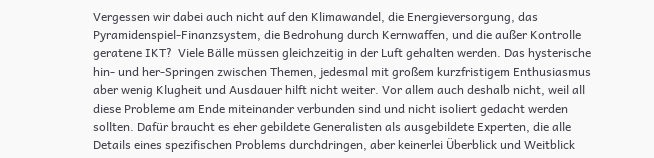Vergessen wir dabei auch nicht auf den Klimawandel, die Energieversorgung, das Pyramidenspiel-Finanzsystem, die Bedrohung durch Kernwaffen, und die außer Kontrolle geratene IKT?  Viele Bälle müssen gleichzeitig in der Luft gehalten werden. Das hysterische hin- und her-Springen zwischen Themen, jedesmal mit großem kurzfristigem Enthusiasmus aber wenig Klugheit und Ausdauer hilft nicht weiter. Vor allem auch deshalb nicht, weil all diese Probleme am Ende miteinander verbunden sind und nicht isoliert gedacht werden sollten. Dafür braucht es eher gebildete Generalisten als ausgebildete Experten, die alle Details eines spezifischen Problems durchdringen, aber keinerlei Überblick und Weitblick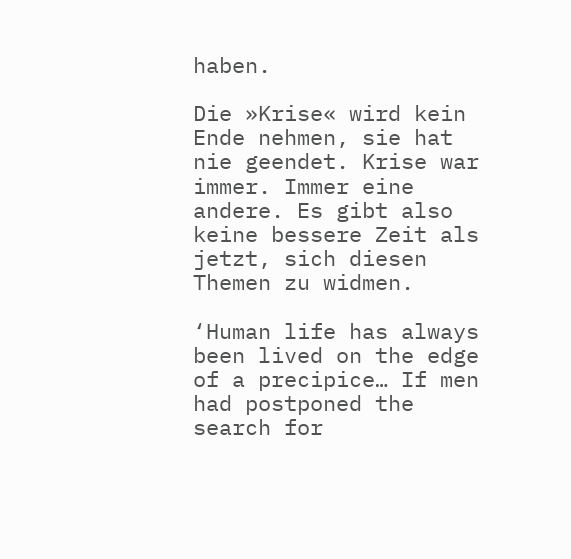haben.

Die »Krise« wird kein Ende nehmen, sie hat nie geendet. Krise war immer. Immer eine andere. Es gibt also keine bessere Zeit als jetzt, sich diesen Themen zu widmen.

‘Human life has always been lived on the edge of a precipice… If men had postponed the search for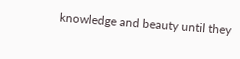knowledge and beauty until they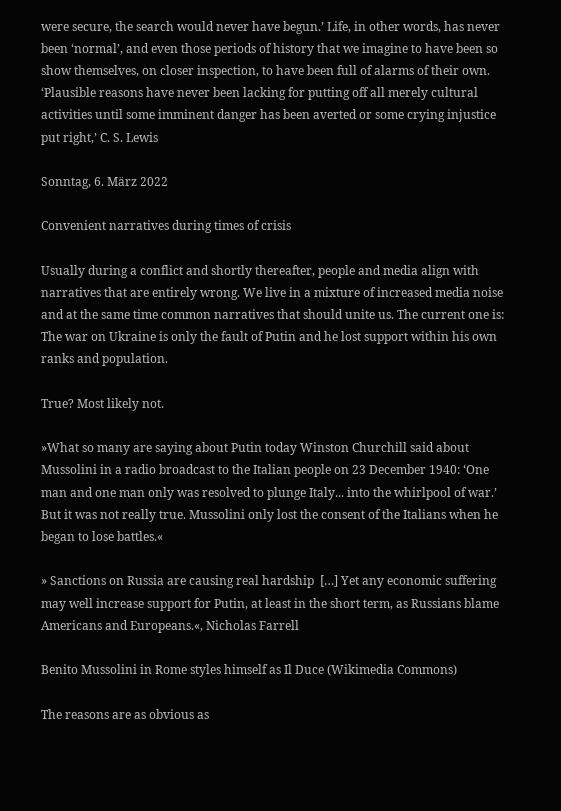were secure, the search would never have begun.’ Life, in other words, has never been ‘normal’, and even those periods of history that we imagine to have been so show themselves, on closer inspection, to have been full of alarms of their own. ‘Plausible reasons have never been lacking for putting off all merely cultural activities until some imminent danger has been averted or some crying injustice put right,’ C. S. Lewis

Sonntag, 6. März 2022

Convenient narratives during times of crisis

Usually during a conflict and shortly thereafter, people and media align with narratives that are entirely wrong. We live in a mixture of increased media noise and at the same time common narratives that should unite us. The current one is: The war on Ukraine is only the fault of Putin and he lost support within his own ranks and population.

True? Most likely not.

»What so many are saying about Putin today Winston Churchill said about Mussolini in a radio broadcast to the Italian people on 23 December 1940: ‘One man and one man only was resolved to plunge Italy... into the whirlpool of war.’ But it was not really true. Mussolini only lost the consent of the Italians when he began to lose battles.«

» Sanctions on Russia are causing real hardship  […] Yet any economic suffering may well increase support for Putin, at least in the short term, as Russians blame Americans and Europeans.«, Nicholas Farrell

Benito Mussolini in Rome styles himself as Il Duce (Wikimedia Commons)

The reasons are as obvious as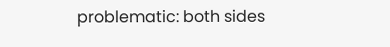problematic: both sides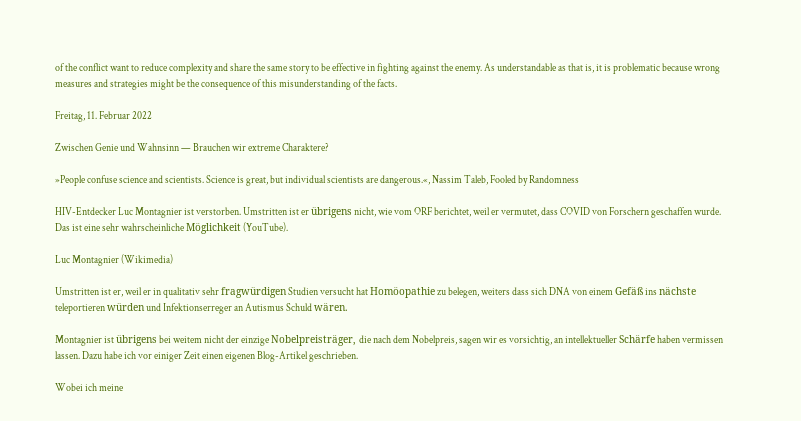of the conflict want to reduce complexity and share the same story to be effective in fighting against the enemy. As understandable as that is, it is problematic because wrong measures and strategies might be the consequence of this misunderstanding of the facts.

Freitag, 11. Februar 2022

Zwischen Genie und Wahnsinn — Brauchen wir extreme Charaktere?

»People confuse science and scientists. Science is great, but individual scientists are dangerous.«, Nassim Taleb, Fooled by Randomness

HIV-Entdecker Luc Montagnier ist verstorben. Umstritten ist er übrigens nicht, wie vom ORF berichtet, weil er vermutet, dass COVID von Forschern geschaffen wurde. Das ist eine sehr wahrscheinliche Möglichkeit (YouTube).

Luc Montagnier (Wikimedia)

Umstritten ist er, weil er in qualitativ sehr fragwürdigen Studien versucht hat Homöopathie zu belegen, weiters dass sich DNA von einem Gefäß ins nächste teleportieren würden und Infektionserreger an Autismus Schuld wären.

Montagnier ist übrigens bei weitem nicht der einzige Nobelpreisträger, die nach dem Nobelpreis, sagen wir es vorsichtig, an intellektueller Schärfe haben vermissen lassen. Dazu habe ich vor einiger Zeit einen eigenen Blog-Artikel geschrieben.

Wobei ich meine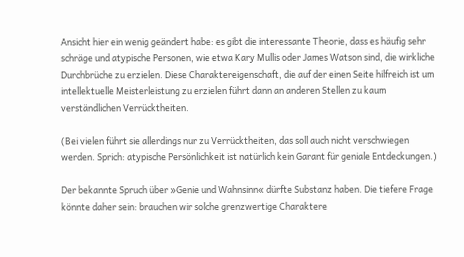Ansicht hier ein wenig geändert habe: es gibt die interessante Theorie, dass es häufig sehr schräge und atypische Personen, wie etwa Kary Mullis oder James Watson sind, die wirkliche Durchbrüche zu erzielen. Diese Charaktereigenschaft, die auf der einen Seite hilfreich ist um intellektuelle Meisterleistung zu erzielen führt dann an anderen Stellen zu kaum verständlichen Verrücktheiten.

(Bei vielen führt sie allerdings nur zu Verrücktheiten, das soll auch nicht verschwiegen werden. Sprich: atypische Persönlichkeit ist natürlich kein Garant für geniale Entdeckungen.)

Der bekannte Spruch über »Genie und Wahnsinn« dürfte Substanz haben. Die tiefere Frage könnte daher sein: brauchen wir solche grenzwertige Charaktere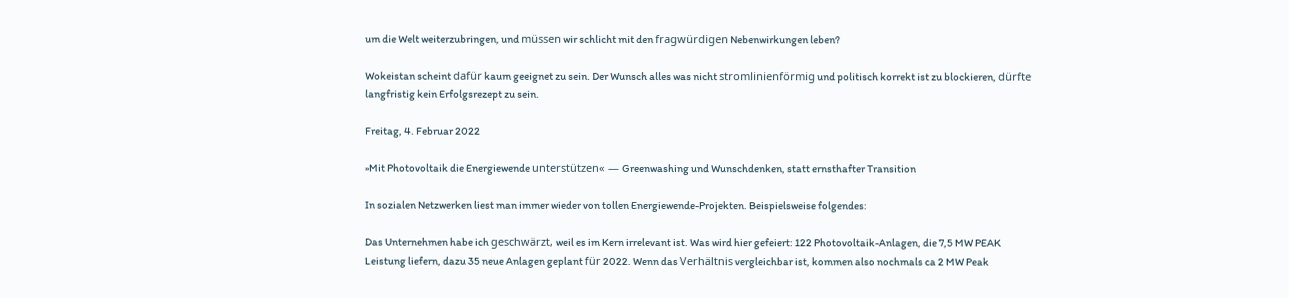um die Welt weiterzubringen, und müssen wir schlicht mit den fragwürdigen Nebenwirkungen leben?

Wokeistan scheint dafür kaum geeignet zu sein. Der Wunsch alles was nicht stromlinienförmig und politisch korrekt ist zu blockieren, dürfte langfristig kein Erfolgsrezept zu sein.

Freitag, 4. Februar 2022

»Mit Photovoltaik die Energiewende unterstützen« — Greenwashing und Wunschdenken, statt ernsthafter Transition

In sozialen Netzwerken liest man immer wieder von tollen Energiewende-Projekten. Beispielsweise folgendes:

Das Unternehmen habe ich geschwärzt, weil es im Kern irrelevant ist. Was wird hier gefeiert: 122 Photovoltaik-Anlagen, die 7,5 MW PEAK Leistung liefern, dazu 35 neue Anlagen geplant für 2022. Wenn das Verhältnis vergleichbar ist, kommen also nochmals ca 2 MW Peak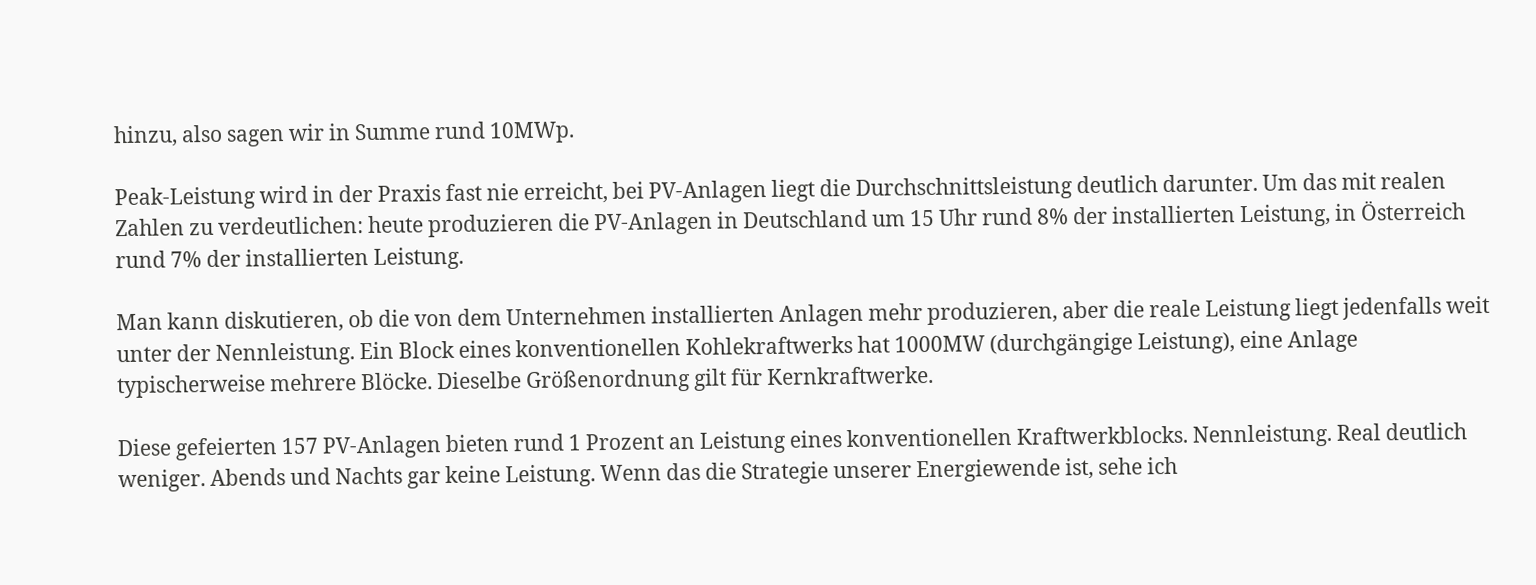hinzu, also sagen wir in Summe rund 10MWp.

Peak-Leistung wird in der Praxis fast nie erreicht, bei PV-Anlagen liegt die Durchschnittsleistung deutlich darunter. Um das mit realen Zahlen zu verdeutlichen: heute produzieren die PV-Anlagen in Deutschland um 15 Uhr rund 8% der installierten Leistung, in Österreich rund 7% der installierten Leistung.

Man kann diskutieren, ob die von dem Unternehmen installierten Anlagen mehr produzieren, aber die reale Leistung liegt jedenfalls weit unter der Nennleistung. Ein Block eines konventionellen Kohlekraftwerks hat 1000MW (durchgängige Leistung), eine Anlage typischerweise mehrere Blöcke. Dieselbe Größenordnung gilt für Kernkraftwerke.

Diese gefeierten 157 PV-Anlagen bieten rund 1 Prozent an Leistung eines konventionellen Kraftwerkblocks. Nennleistung. Real deutlich weniger. Abends und Nachts gar keine Leistung. Wenn das die Strategie unserer Energiewende ist, sehe ich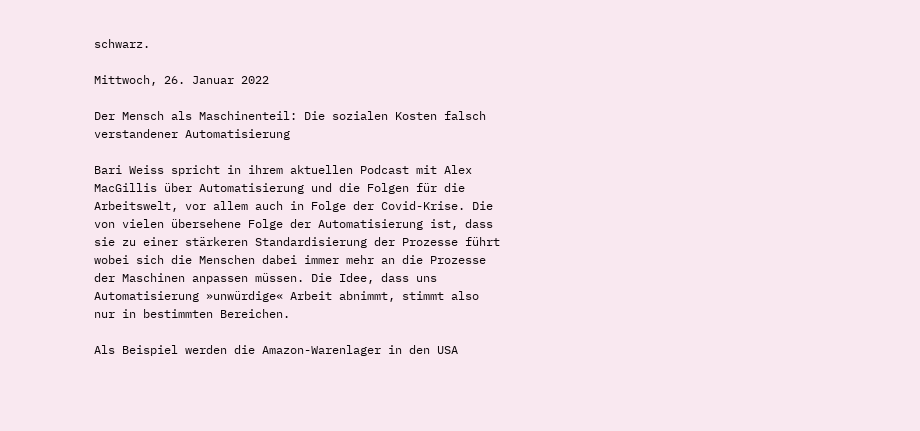schwarz.

Mittwoch, 26. Januar 2022

Der Mensch als Maschinenteil: Die sozialen Kosten falsch verstandener Automatisierung

Bari Weiss spricht in ihrem aktuellen Podcast mit Alex MacGillis über Automatisierung und die Folgen für die Arbeitswelt, vor allem auch in Folge der Covid-Krise. Die von vielen übersehene Folge der Automatisierung ist, dass sie zu einer stärkeren Standardisierung der Prozesse führt wobei sich die Menschen dabei immer mehr an die Prozesse der Maschinen anpassen müssen. Die Idee, dass uns Automatisierung »unwürdige« Arbeit abnimmt, stimmt also nur in bestimmten Bereichen.

Als Beispiel werden die Amazon-Warenlager in den USA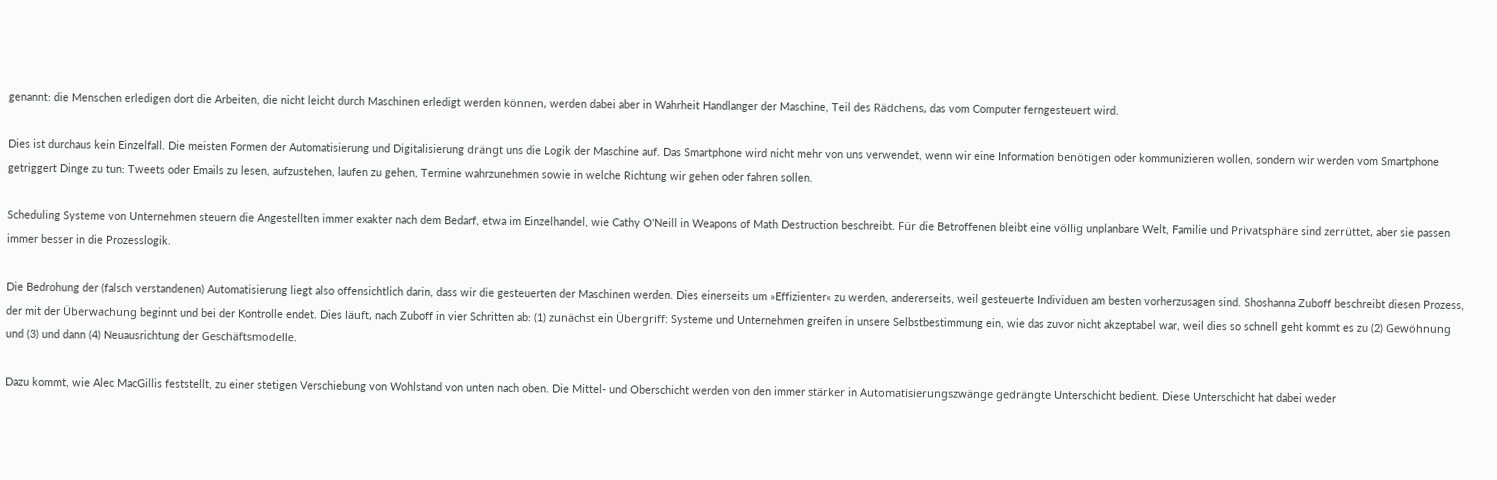genannt: die Menschen erledigen dort die Arbeiten, die nicht leicht durch Maschinen erledigt werden können, werden dabei aber in Wahrheit Handlanger der Maschine, Teil des Rädchens, das vom Computer ferngesteuert wird.

Dies ist durchaus kein Einzelfall. Die meisten Formen der Automatisierung und Digitalisierung drängt uns die Logik der Maschine auf. Das Smartphone wird nicht mehr von uns verwendet, wenn wir eine Information benötigen oder kommunizieren wollen, sondern wir werden vom Smartphone getriggert Dinge zu tun: Tweets oder Emails zu lesen, aufzustehen, laufen zu gehen, Termine wahrzunehmen sowie in welche Richtung wir gehen oder fahren sollen.

Scheduling Systeme von Unternehmen steuern die Angestellten immer exakter nach dem Bedarf, etwa im Einzelhandel, wie Cathy O'Neill in Weapons of Math Destruction beschreibt. Für die Betroffenen bleibt eine völlig unplanbare Welt, Familie und Privatsphäre sind zerrüttet, aber sie passen immer besser in die Prozesslogik.

Die Bedrohung der (falsch verstandenen) Automatisierung liegt also offensichtlich darin, dass wir die gesteuerten der Maschinen werden. Dies einerseits um »Effizienter« zu werden, andererseits, weil gesteuerte Individuen am besten vorherzusagen sind. Shoshanna Zuboff beschreibt diesen Prozess, der mit der Überwachung beginnt und bei der Kontrolle endet. Dies läuft, nach Zuboff in vier Schritten ab: (1) zunächst ein Übergriff: Systeme und Unternehmen greifen in unsere Selbstbestimmung ein, wie das zuvor nicht akzeptabel war, weil dies so schnell geht kommt es zu (2) Gewöhnung und (3) und dann (4) Neuausrichtung der Geschäftsmodelle.

Dazu kommt, wie Alec MacGillis feststellt, zu einer stetigen Verschiebung von Wohlstand von unten nach oben. Die Mittel- und Oberschicht werden von den immer stärker in Automatisierungszwänge gedrängte Unterschicht bedient. Diese Unterschicht hat dabei weder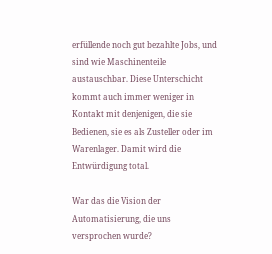erfüllende noch gut bezahlte Jobs, und sind wie Maschinenteile austauschbar. Diese Unterschicht kommt auch immer weniger in Kontakt mit denjenigen, die sie Bedienen, sie es als Zusteller oder im Warenlager. Damit wird die Entwürdigung total.

War das die Vision der Automatisierung, die uns versprochen wurde?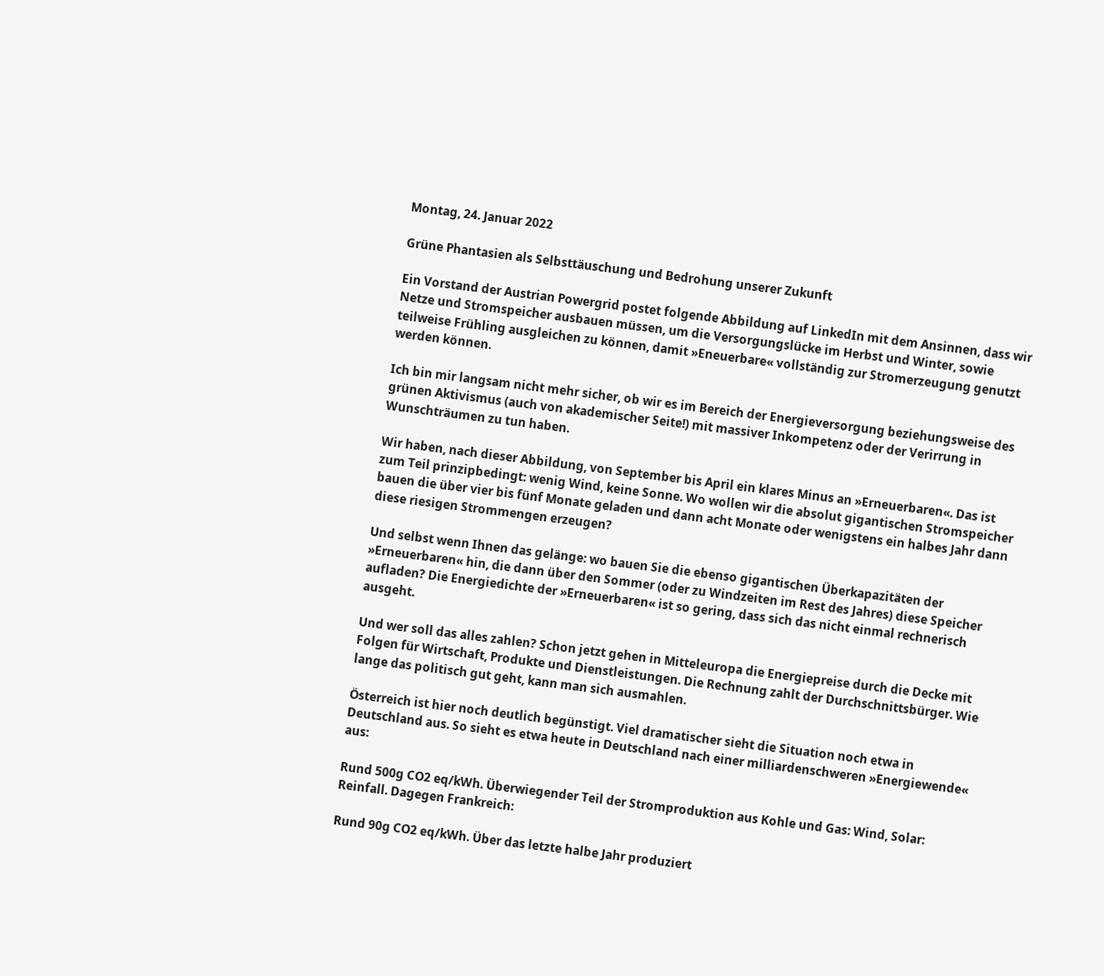Montag, 24. Januar 2022

Grüne Phantasien als Selbsttäuschung und Bedrohung unserer Zukunft

Ein Vorstand der Austrian Powergrid postet folgende Abbildung auf LinkedIn mit dem Ansinnen, dass wir Netze und Stromspeicher ausbauen müssen, um die Versorgungslücke im Herbst und Winter, sowie teilweise Frühling ausgleichen zu können, damit »Eneuerbare« vollständig zur Stromerzeugung genutzt werden können.

Ich bin mir langsam nicht mehr sicher, ob wir es im Bereich der Energieversorgung beziehungsweise des grünen Aktivismus (auch von akademischer Seite!) mit massiver Inkompetenz oder der Verirrung in Wunschträumen zu tun haben.

Wir haben, nach dieser Abbildung, von September bis April ein klares Minus an »Erneuerbaren«. Das ist zum Teil prinzipbedingt: wenig Wind, keine Sonne. Wo wollen wir die absolut gigantischen Stromspeicher bauen die über vier bis fünf Monate geladen und dann acht Monate oder wenigstens ein halbes Jahr dann diese riesigen Strommengen erzeugen?

Und selbst wenn Ihnen das gelänge: wo bauen Sie die ebenso gigantischen Überkapazitäten der »Erneuerbaren« hin, die dann über den Sommer (oder zu Windzeiten im Rest des Jahres) diese Speicher aufladen? Die Energiedichte der »Erneuerbaren« ist so gering, dass sich das nicht einmal rechnerisch ausgeht.

Und wer soll das alles zahlen? Schon jetzt gehen in Mitteleuropa die Energiepreise durch die Decke mit Folgen für Wirtschaft, Produkte und Dienstleistungen. Die Rechnung zahlt der Durchschnittsbürger. Wie lange das politisch gut geht, kann man sich ausmahlen.

Österreich ist hier noch deutlich begünstigt. Viel dramatischer sieht die Situation noch etwa in Deutschland aus. So sieht es etwa heute in Deutschland nach einer milliardenschweren »Energiewende« aus:

Rund 500g CO2 eq/kWh. Überwiegender Teil der Stromproduktion aus Kohle und Gas: Wind, Solar: Reinfall. Dagegen Frankreich:

Rund 90g CO2 eq/kWh. Über das letzte halbe Jahr produziert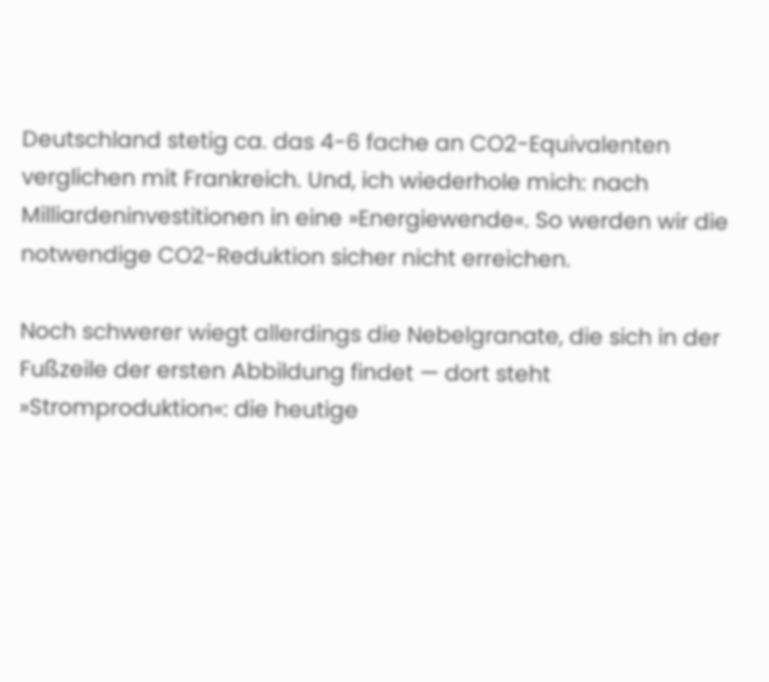Deutschland stetig ca. das 4-6 fache an CO2-Equivalenten verglichen mit Frankreich. Und, ich wiederhole mich: nach Milliardeninvestitionen in eine »Energiewende«. So werden wir die notwendige CO2-Reduktion sicher nicht erreichen.

Noch schwerer wiegt allerdings die Nebelgranate, die sich in der Fußzeile der ersten Abbildung findet — dort steht »Stromproduktion«: die heutige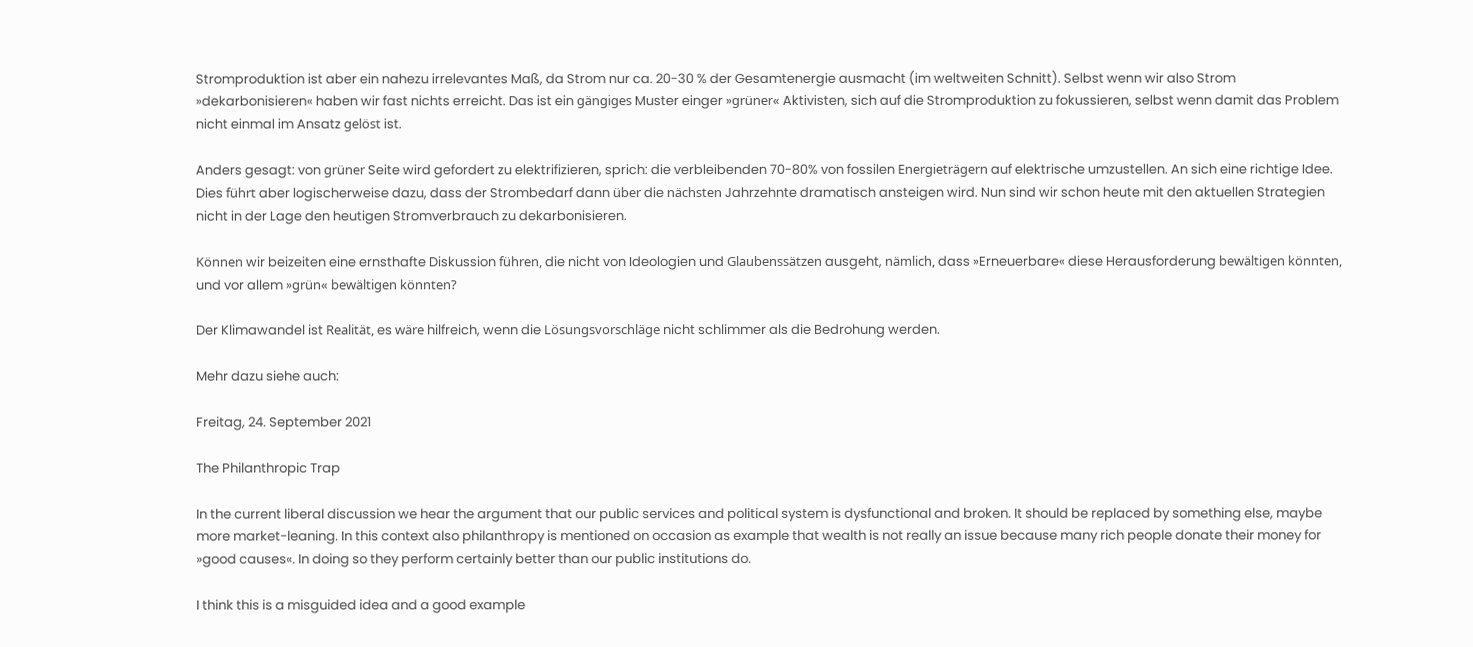Stromproduktion ist aber ein nahezu irrelevantes Maß, da Strom nur ca. 20-30 % der Gesamtenergie ausmacht (im weltweiten Schnitt). Selbst wenn wir also Strom »dekarbonisieren« haben wir fast nichts erreicht. Das ist ein gängiges Muster einger »grüner« Aktivisten, sich auf die Stromproduktion zu fokussieren, selbst wenn damit das Problem nicht einmal im Ansatz gelöst ist.

Anders gesagt: von grüner Seite wird gefordert zu elektrifizieren, sprich: die verbleibenden 70-80% von fossilen Energieträgern auf elektrische umzustellen. An sich eine richtige Idee. Dies führt aber logischerweise dazu, dass der Strombedarf dann über die nächsten Jahrzehnte dramatisch ansteigen wird. Nun sind wir schon heute mit den aktuellen Strategien nicht in der Lage den heutigen Stromverbrauch zu dekarbonisieren.

Können wir beizeiten eine ernsthafte Diskussion führen, die nicht von Ideologien und Glaubenssätzen ausgeht, nämlich, dass »Erneuerbare« diese Herausforderung bewältigen könnten, und vor allem »grün« bewältigen könnten?

Der Klimawandel ist Realität, es wäre hilfreich, wenn die Lösungsvorschläge nicht schlimmer als die Bedrohung werden.

Mehr dazu siehe auch:

Freitag, 24. September 2021

The Philanthropic Trap

In the current liberal discussion we hear the argument that our public services and political system is dysfunctional and broken. It should be replaced by something else, maybe more market-leaning. In this context also philanthropy is mentioned on occasion as example that wealth is not really an issue because many rich people donate their money for »good causes«. In doing so they perform certainly better than our public institutions do.

I think this is a misguided idea and a good example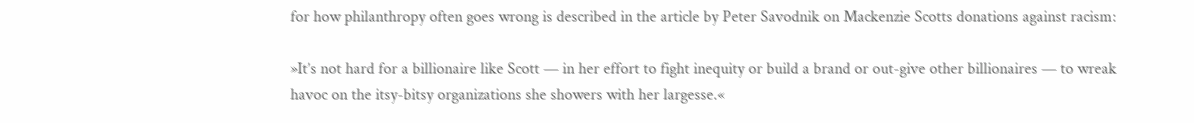for how philanthropy often goes wrong is described in the article by Peter Savodnik on Mackenzie Scotts donations against racism:

»It’s not hard for a billionaire like Scott — in her effort to fight inequity or build a brand or out-give other billionaires — to wreak havoc on the itsy-bitsy organizations she showers with her largesse.«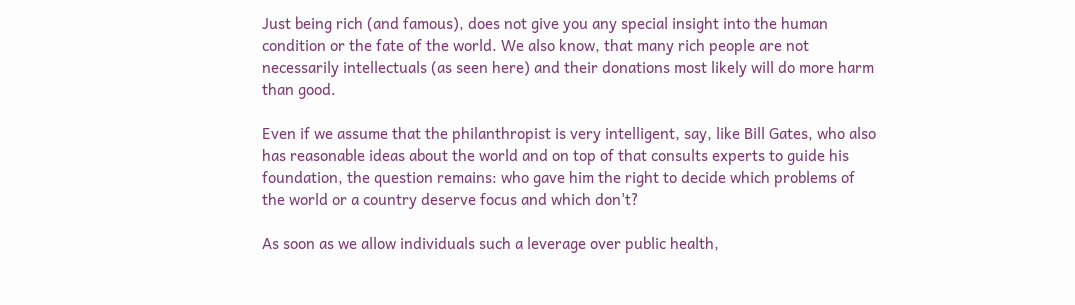Just being rich (and famous), does not give you any special insight into the human condition or the fate of the world. We also know, that many rich people are not necessarily intellectuals (as seen here) and their donations most likely will do more harm than good.

Even if we assume that the philanthropist is very intelligent, say, like Bill Gates, who also has reasonable ideas about the world and on top of that consults experts to guide his foundation, the question remains: who gave him the right to decide which problems of the world or a country deserve focus and which don't?

As soon as we allow individuals such a leverage over public health,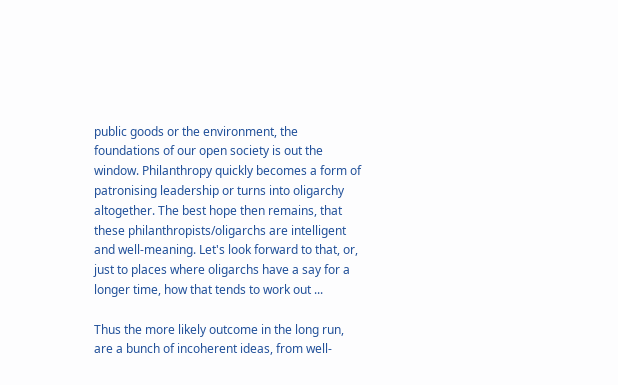public goods or the environment, the foundations of our open society is out the window. Philanthropy quickly becomes a form of patronising leadership or turns into oligarchy altogether. The best hope then remains, that these philanthropists/oligarchs are intelligent and well-meaning. Let's look forward to that, or, just to places where oligarchs have a say for a longer time, how that tends to work out ...

Thus the more likely outcome in the long run, are a bunch of incoherent ideas, from well-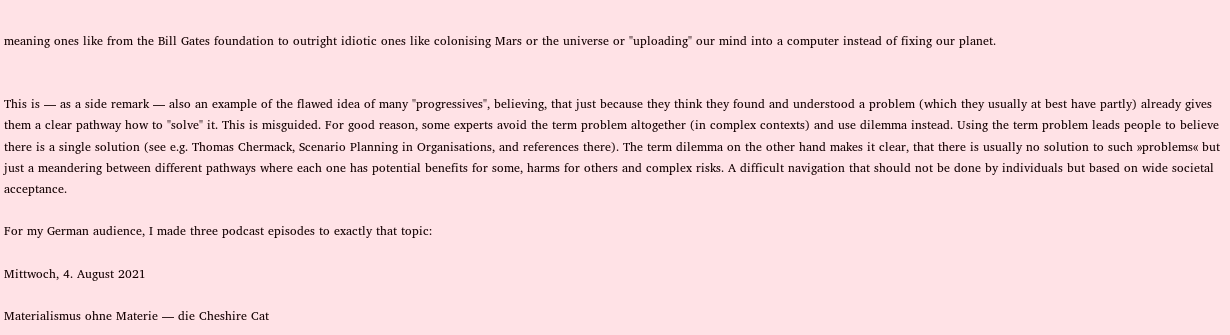meaning ones like from the Bill Gates foundation to outright idiotic ones like colonising Mars or the universe or "uploading" our mind into a computer instead of fixing our planet.


This is — as a side remark — also an example of the flawed idea of many "progressives", believing, that just because they think they found and understood a problem (which they usually at best have partly) already gives them a clear pathway how to "solve" it. This is misguided. For good reason, some experts avoid the term problem altogether (in complex contexts) and use dilemma instead. Using the term problem leads people to believe there is a single solution (see e.g. Thomas Chermack, Scenario Planning in Organisations, and references there). The term dilemma on the other hand makes it clear, that there is usually no solution to such »problems« but just a meandering between different pathways where each one has potential benefits for some, harms for others and complex risks. A difficult navigation that should not be done by individuals but based on wide societal acceptance.

For my German audience, I made three podcast episodes to exactly that topic:

Mittwoch, 4. August 2021

Materialismus ohne Materie — die Cheshire Cat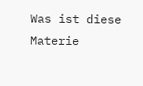Was ist diese Materie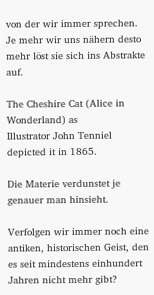von der wir immer sprechen.  Je mehr wir uns nähern desto mehr löst sie sich ins Abstrakte auf.

The Cheshire Cat (Alice in Wonderland) as
Illustrator John Tenniel depicted it in 1865.

Die Materie verdunstet je genauer man hinsieht.

Verfolgen wir immer noch eine antiken, historischen Geist, den es seit mindestens einhundert Jahren nicht mehr gibt?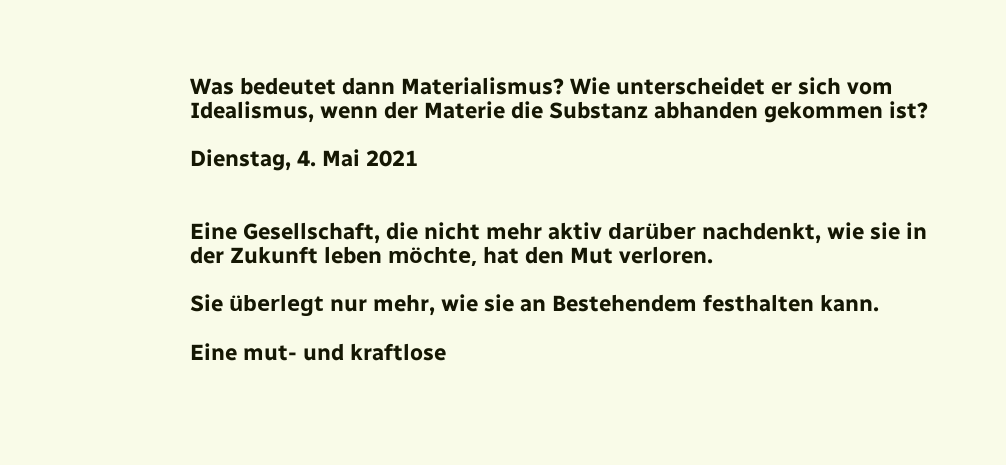Was bedeutet dann Materialismus? Wie unterscheidet er sich vom Idealismus, wenn der Materie die Substanz abhanden gekommen ist?

Dienstag, 4. Mai 2021


Eine Gesellschaft, die nicht mehr aktiv darüber nachdenkt, wie sie in der Zukunft leben möchte, hat den Mut verloren.

Sie überlegt nur mehr, wie sie an Bestehendem festhalten kann.

Eine mut- und kraftlose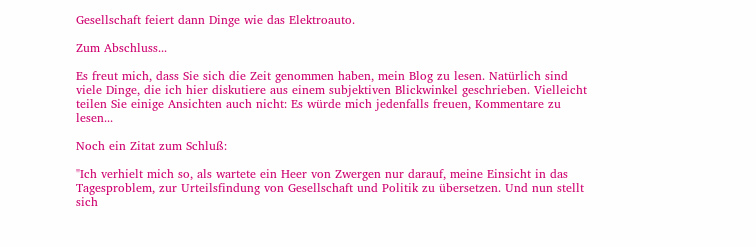Gesellschaft feiert dann Dinge wie das Elektroauto.

Zum Abschluss...

Es freut mich, dass Sie sich die Zeit genommen haben, mein Blog zu lesen. Natürlich sind viele Dinge, die ich hier diskutiere aus einem subjektiven Blickwinkel geschrieben. Vielleicht teilen Sie einige Ansichten auch nicht: Es würde mich jedenfalls freuen, Kommentare zu lesen...

Noch ein Zitat zum Schluß:

"Ich verhielt mich so, als wartete ein Heer von Zwergen nur darauf, meine Einsicht in das Tagesproblem, zur Urteilsfindung von Gesellschaft und Politik zu übersetzen. Und nun stellt sich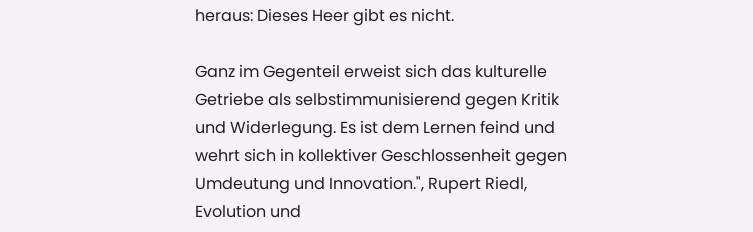heraus: Dieses Heer gibt es nicht.

Ganz im Gegenteil erweist sich das kulturelle Getriebe als selbstimmunisierend gegen Kritik und Widerlegung. Es ist dem Lernen feind und wehrt sich in kollektiver Geschlossenheit gegen Umdeutung und Innovation.", Rupert Riedl, Evolution und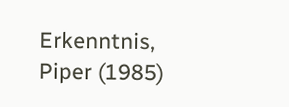Erkenntnis, Piper (1985)